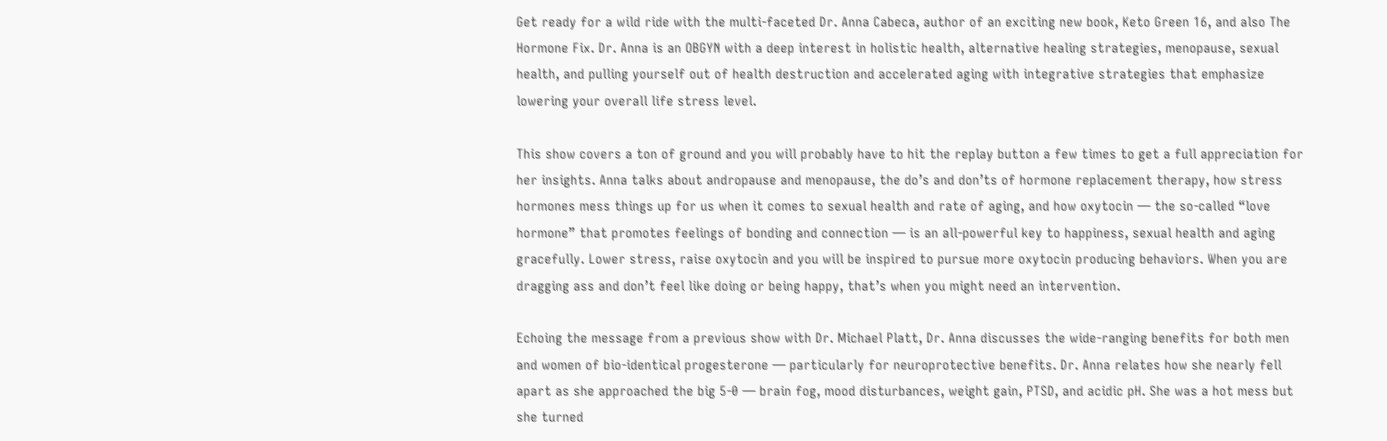Get ready for a wild ride with the multi-faceted Dr. Anna Cabeca, author of an exciting new book, Keto Green 16, and also The Hormone Fix. Dr. Anna is an OBGYN with a deep interest in holistic health, alternative healing strategies, menopause, sexual health, and pulling yourself out of health destruction and accelerated aging with integrative strategies that emphasize lowering your overall life stress level.

This show covers a ton of ground and you will probably have to hit the replay button a few times to get a full appreciation for her insights. Anna talks about andropause and menopause, the do’s and don’ts of hormone replacement therapy, how stress hormones mess things up for us when it comes to sexual health and rate of aging, and how oxytocin ― the so-called “love hormone” that promotes feelings of bonding and connection ― is an all-powerful key to happiness, sexual health and aging gracefully. Lower stress, raise oxytocin and you will be inspired to pursue more oxytocin producing behaviors. When you are dragging ass and don’t feel like doing or being happy, that’s when you might need an intervention.

Echoing the message from a previous show with Dr. Michael Platt, Dr. Anna discusses the wide-ranging benefits for both men and women of bio-identical progesterone ― particularly for neuroprotective benefits. Dr. Anna relates how she nearly fell apart as she approached the big 5-0 ― brain fog, mood disturbances, weight gain, PTSD, and acidic pH. She was a hot mess but she turned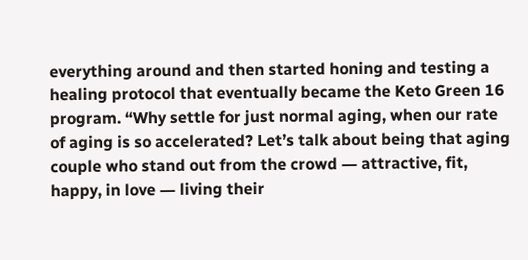everything around and then started honing and testing a healing protocol that eventually became the Keto Green 16 program. “Why settle for just normal aging, when our rate of aging is so accelerated? Let’s talk about being that aging couple who stand out from the crowd ― attractive, fit, happy, in love ― living their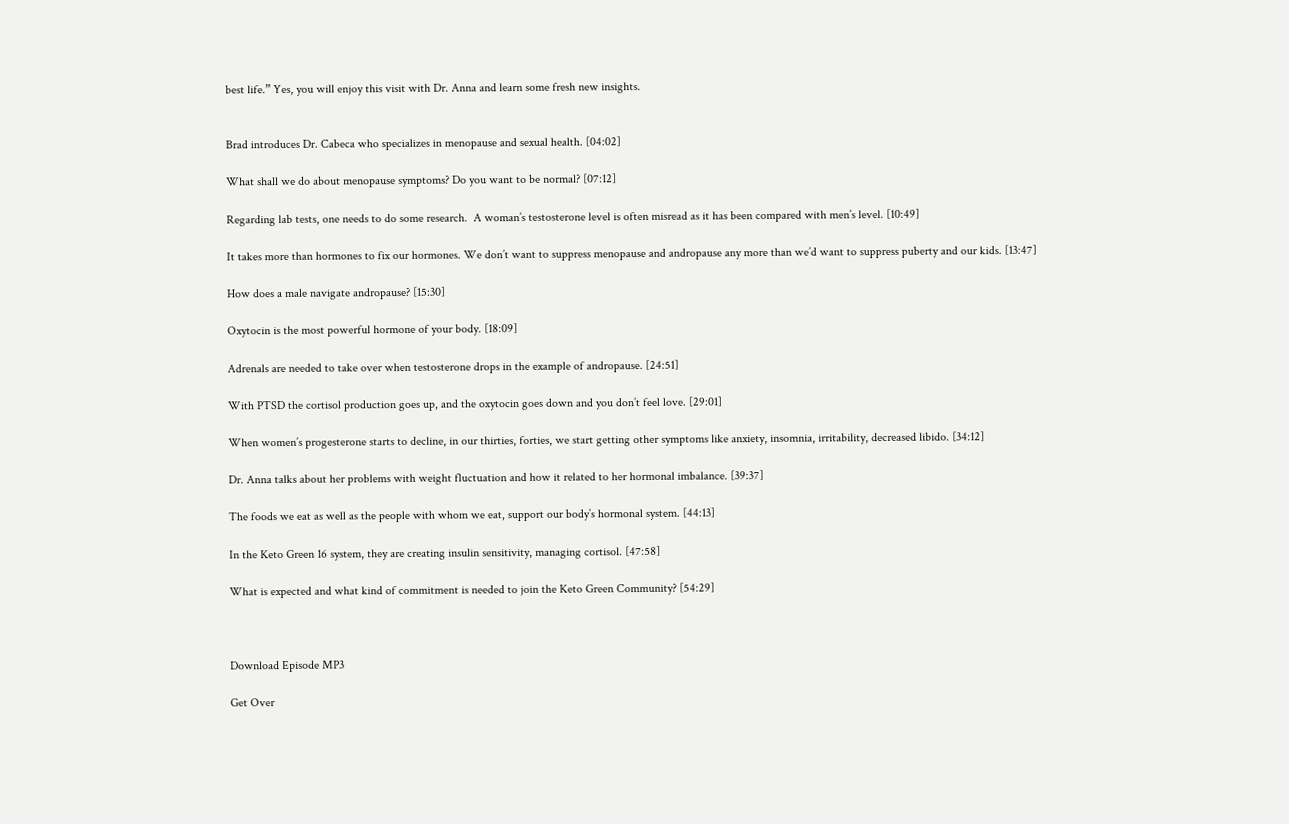best life.” Yes, you will enjoy this visit with Dr. Anna and learn some fresh new insights.


Brad introduces Dr. Cabeca who specializes in menopause and sexual health. [04:02]

What shall we do about menopause symptoms? Do you want to be normal? [07:12]

Regarding lab tests, one needs to do some research.  A woman’s testosterone level is often misread as it has been compared with men’s level. [10:49]

It takes more than hormones to fix our hormones. We don’t want to suppress menopause and andropause any more than we’d want to suppress puberty and our kids. [13:47]

How does a male navigate andropause? [15:30]

Oxytocin is the most powerful hormone of your body. [18:09]

Adrenals are needed to take over when testosterone drops in the example of andropause. [24:51]

With PTSD the cortisol production goes up, and the oxytocin goes down and you don’t feel love. [29:01]

When women’s progesterone starts to decline, in our thirties, forties, we start getting other symptoms like anxiety, insomnia, irritability, decreased libido. [34:12]

Dr. Anna talks about her problems with weight fluctuation and how it related to her hormonal imbalance. [39:37]

The foods we eat as well as the people with whom we eat, support our body’s hormonal system. [44:13]

In the Keto Green 16 system, they are creating insulin sensitivity, managing cortisol. [47:58]

What is expected and what kind of commitment is needed to join the Keto Green Community? [54:29]



Download Episode MP3

Get Over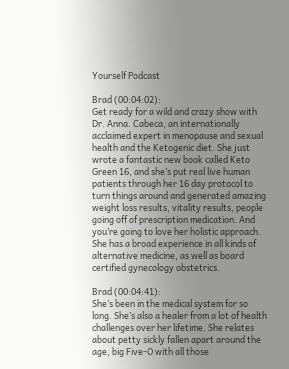Yourself Podcast

Brad (00:04:02):
Get ready for a wild and crazy show with Dr. Anna. Cabeca, an internationally acclaimed expert in menopause and sexual health and the Ketogenic diet. She just wrote a fantastic new book called Keto Green 16, and she’s put real live human patients through her 16 day protocol to turn things around and generated amazing weight loss results, vitality results, people going off of prescription medication. And you’re going to love her holistic approach. She has a broad experience in all kinds of alternative medicine, as well as board certified gynecology obstetrics.

Brad (00:04:41):
She’s been in the medical system for so long. She’s also a healer from a lot of health challenges over her lifetime. She relates about petty sickly fallen apart around the age, big Five-O with all those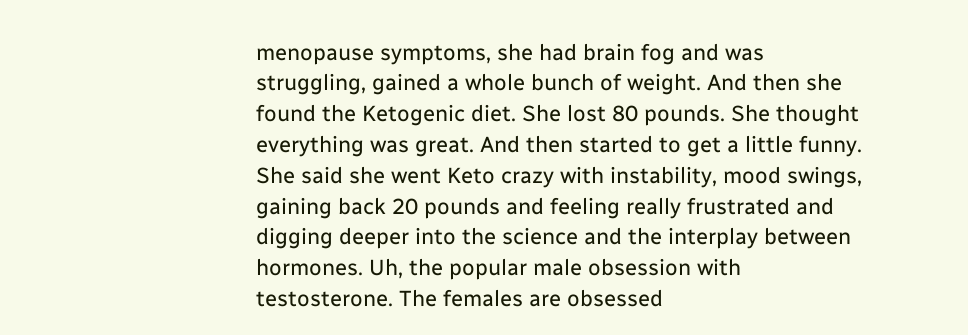menopause symptoms, she had brain fog and was struggling, gained a whole bunch of weight. And then she found the Ketogenic diet. She lost 80 pounds. She thought everything was great. And then started to get a little funny. She said she went Keto crazy with instability, mood swings, gaining back 20 pounds and feeling really frustrated and digging deeper into the science and the interplay between hormones. Uh, the popular male obsession with testosterone. The females are obsessed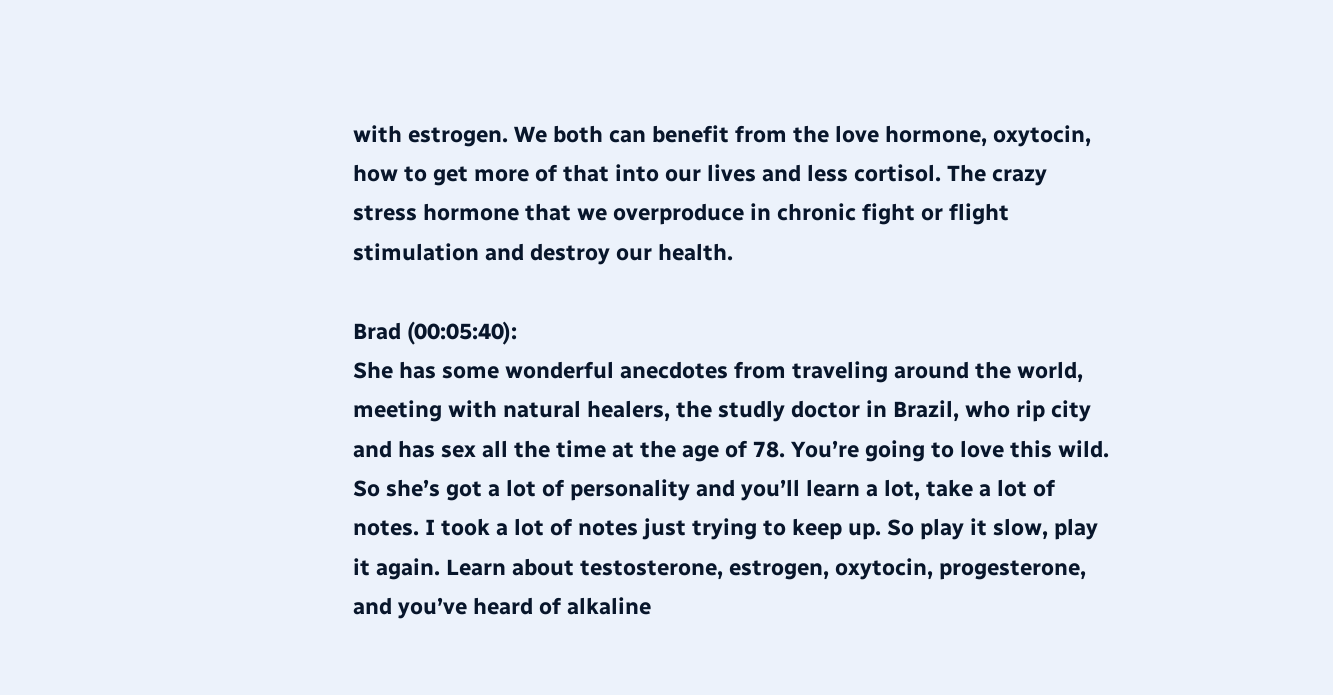with estrogen. We both can benefit from the love hormone, oxytocin, how to get more of that into our lives and less cortisol. The crazy stress hormone that we overproduce in chronic fight or flight stimulation and destroy our health.

Brad (00:05:40):
She has some wonderful anecdotes from traveling around the world, meeting with natural healers, the studly doctor in Brazil, who rip city and has sex all the time at the age of 78. You’re going to love this wild. So she’s got a lot of personality and you’ll learn a lot, take a lot of notes. I took a lot of notes just trying to keep up. So play it slow, play it again. Learn about testosterone, estrogen, oxytocin, progesterone, and you’ve heard of alkaline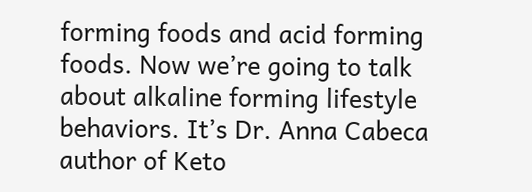forming foods and acid forming foods. Now we’re going to talk about alkaline forming lifestyle behaviors. It’s Dr. Anna Cabeca author of Keto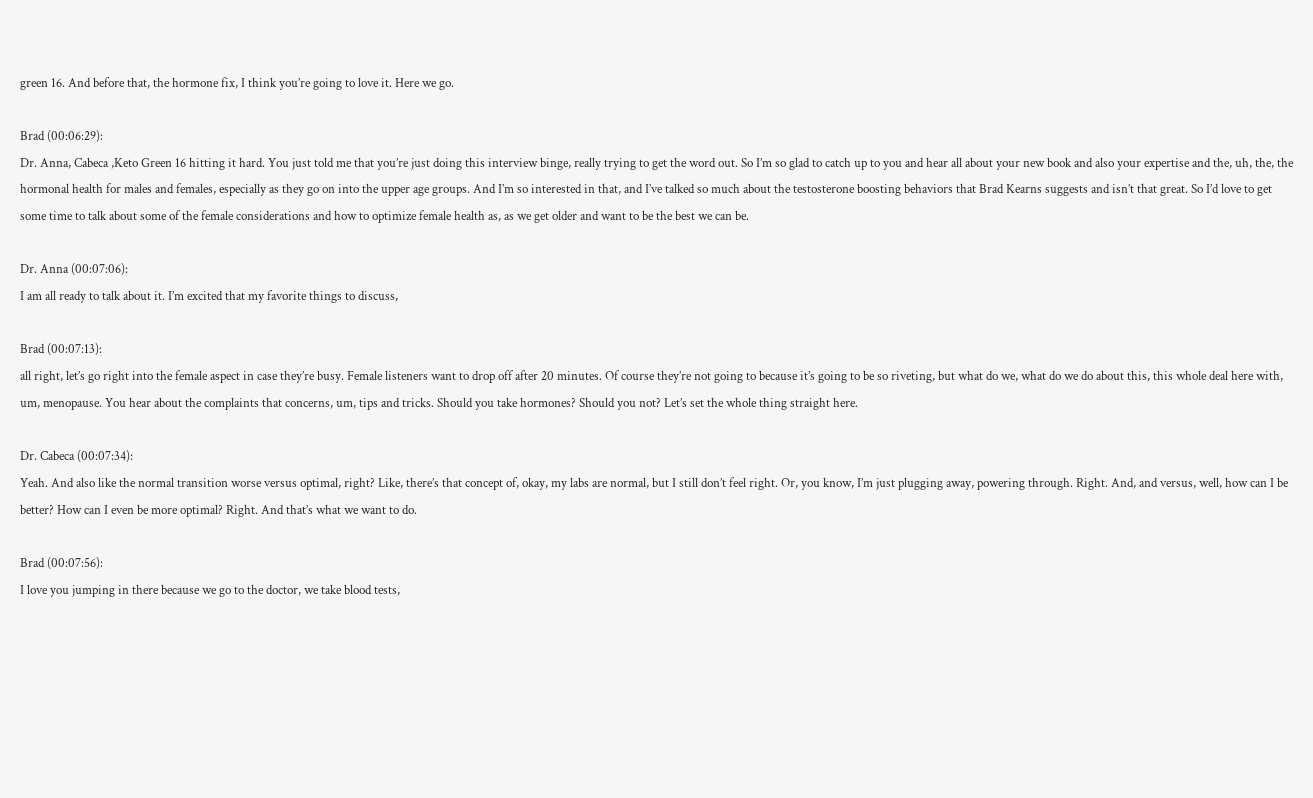green 16. And before that, the hormone fix, I think you’re going to love it. Here we go.

Brad (00:06:29):
Dr. Anna, Cabeca ,Keto Green 16 hitting it hard. You just told me that you’re just doing this interview binge, really trying to get the word out. So I’m so glad to catch up to you and hear all about your new book and also your expertise and the, uh, the, the hormonal health for males and females, especially as they go on into the upper age groups. And I’m so interested in that, and I’ve talked so much about the testosterone boosting behaviors that Brad Kearns suggests and isn’t that great. So I’d love to get some time to talk about some of the female considerations and how to optimize female health as, as we get older and want to be the best we can be.

Dr. Anna (00:07:06):
I am all ready to talk about it. I’m excited that my favorite things to discuss,

Brad (00:07:13):
all right, let’s go right into the female aspect in case they’re busy. Female listeners want to drop off after 20 minutes. Of course they’re not going to because it’s going to be so riveting, but what do we, what do we do about this, this whole deal here with, um, menopause. You hear about the complaints that concerns, um, tips and tricks. Should you take hormones? Should you not? Let’s set the whole thing straight here.

Dr. Cabeca (00:07:34):
Yeah. And also like the normal transition worse versus optimal, right? Like, there’s that concept of, okay, my labs are normal, but I still don’t feel right. Or, you know, I’m just plugging away, powering through. Right. And, and versus, well, how can I be better? How can I even be more optimal? Right. And that’s what we want to do.

Brad (00:07:56):
I love you jumping in there because we go to the doctor, we take blood tests,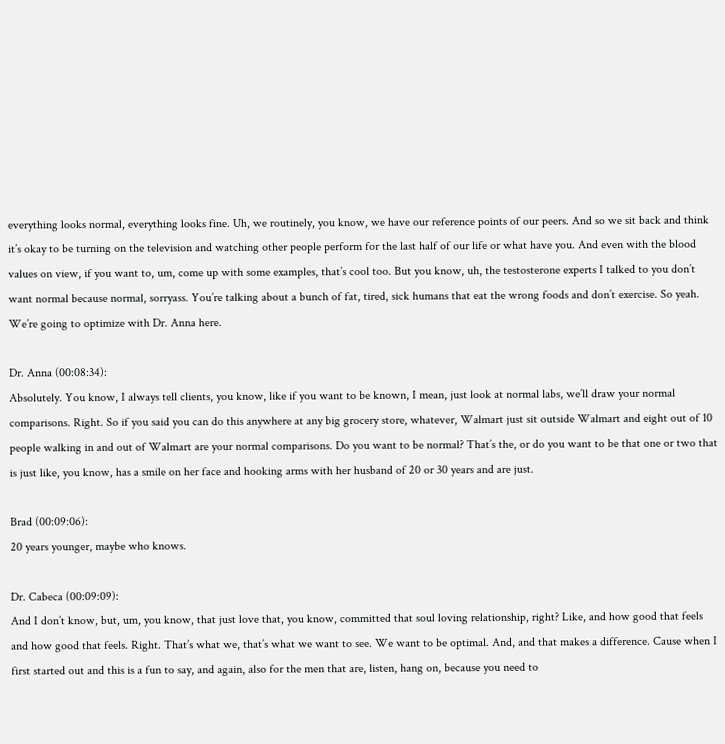everything looks normal, everything looks fine. Uh, we routinely, you know, we have our reference points of our peers. And so we sit back and think it’s okay to be turning on the television and watching other people perform for the last half of our life or what have you. And even with the blood values on view, if you want to, um, come up with some examples, that’s cool too. But you know, uh, the testosterone experts I talked to you don’t want normal because normal, sorryass. You’re talking about a bunch of fat, tired, sick humans that eat the wrong foods and don’t exercise. So yeah. We’re going to optimize with Dr. Anna here.

Dr. Anna (00:08:34):
Absolutely. You know, I always tell clients, you know, like if you want to be known, I mean, just look at normal labs, we’ll draw your normal comparisons. Right. So if you said you can do this anywhere at any big grocery store, whatever, Walmart just sit outside Walmart and eight out of 10 people walking in and out of Walmart are your normal comparisons. Do you want to be normal? That’s the, or do you want to be that one or two that is just like, you know, has a smile on her face and hooking arms with her husband of 20 or 30 years and are just.

Brad (00:09:06):
20 years younger, maybe who knows.

Dr. Cabeca (00:09:09):
And I don’t know, but, um, you know, that just love that, you know, committed that soul loving relationship, right? Like, and how good that feels and how good that feels. Right. That’s what we, that’s what we want to see. We want to be optimal. And, and that makes a difference. Cause when I first started out and this is a fun to say, and again, also for the men that are, listen, hang on, because you need to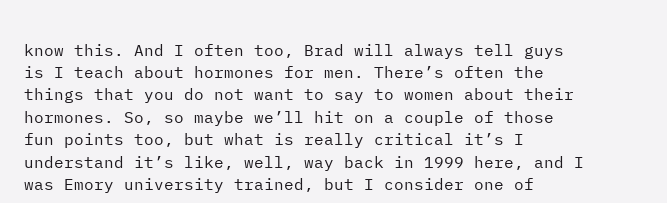know this. And I often too, Brad will always tell guys is I teach about hormones for men. There’s often the things that you do not want to say to women about their hormones. So, so maybe we’ll hit on a couple of those fun points too, but what is really critical it’s I understand it’s like, well, way back in 1999 here, and I was Emory university trained, but I consider one of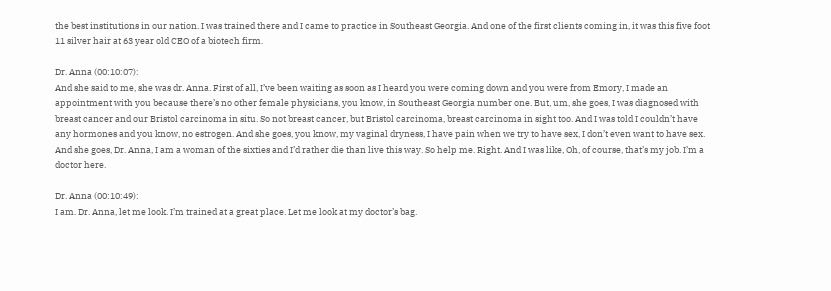the best institutions in our nation. I was trained there and I came to practice in Southeast Georgia. And one of the first clients coming in, it was this five foot 11 silver hair at 63 year old CEO of a biotech firm.

Dr. Anna (00:10:07):
And she said to me, she was dr. Anna. First of all, I’ve been waiting as soon as I heard you were coming down and you were from Emory, I made an appointment with you because there’s no other female physicians, you know, in Southeast Georgia number one. But, um, she goes, I was diagnosed with breast cancer and our Bristol carcinoma in situ. So not breast cancer, but Bristol carcinoma, breast carcinoma in sight too. And I was told I couldn’t have any hormones and you know, no estrogen. And she goes, you know, my vaginal dryness, I have pain when we try to have sex, I don’t even want to have sex. And she goes, Dr. Anna, I am a woman of the sixties and I’d rather die than live this way. So help me. Right. And I was like, Oh, of course, that’s my job. I’m a doctor here.

Dr. Anna (00:10:49):
I am. Dr. Anna, let me look. I’m trained at a great place. Let me look at my doctor’s bag.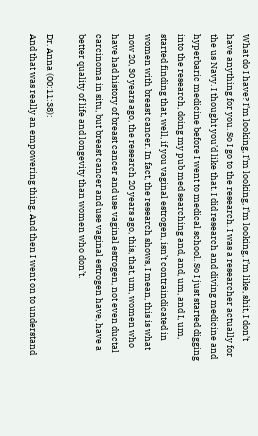What do I have? I’m looking, I’m looking, I’m looking, I’m like, shit, I don’t have anything for you. So I go to the research. I was a researcher actually for the us Navy. I thought you’d like that. I did research and diving medicine and hyperbaric medicine before I went to medical school. So I just started digging into the research, doing my pub med searching and, and, um, and I, um, started finding that, well, if you vaginal estrogen, isn’t contraindicated in women with breast cancer. In fact, the research shows, I mean, this is what now 20, 30 years ago, the research 20 years ago, this, that, um, women who have had history of breast cancer and use vaginal estrogen, not even ductal carcinoma in situ, but breast cancer and use vaginal estrogen have, have a better quality of life and longevity than women who don’t.

Dr. Anna (00:11:38):
And that was really an empowering thing. And then I went on to understand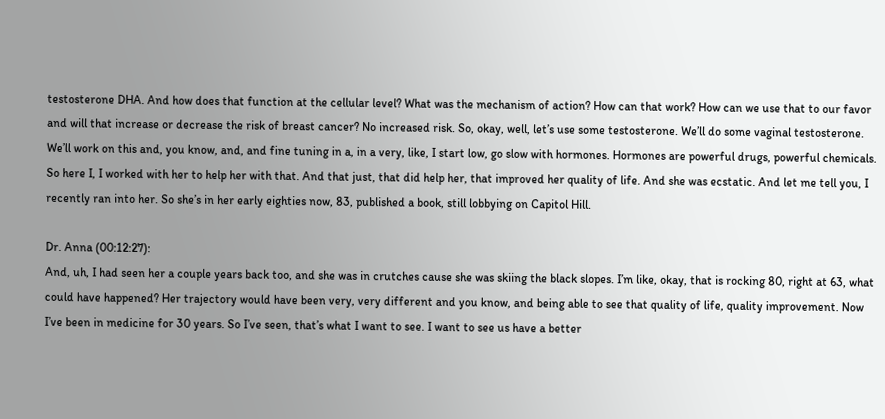testosterone DHA. And how does that function at the cellular level? What was the mechanism of action? How can that work? How can we use that to our favor and will that increase or decrease the risk of breast cancer? No increased risk. So, okay, well, let’s use some testosterone. We’ll do some vaginal testosterone. We’ll work on this and, you know, and, and fine tuning in a, in a very, like, I start low, go slow with hormones. Hormones are powerful drugs, powerful chemicals. So here I, I worked with her to help her with that. And that just, that did help her, that improved her quality of life. And she was ecstatic. And let me tell you, I recently ran into her. So she’s in her early eighties now, 83, published a book, still lobbying on Capitol Hill.

Dr. Anna (00:12:27):
And, uh, I had seen her a couple years back too, and she was in crutches cause she was skiing the black slopes. I’m like, okay, that is rocking 80, right at 63, what could have happened? Her trajectory would have been very, very different and you know, and being able to see that quality of life, quality improvement. Now I’ve been in medicine for 30 years. So I’ve seen, that’s what I want to see. I want to see us have a better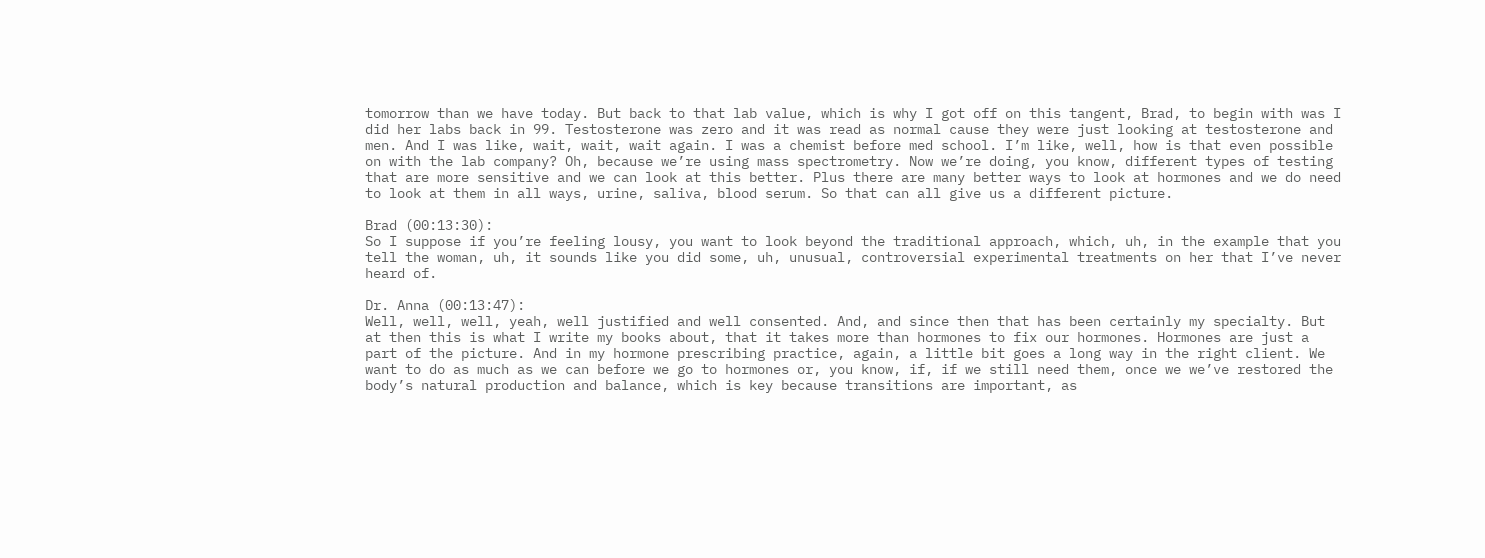tomorrow than we have today. But back to that lab value, which is why I got off on this tangent, Brad, to begin with was I did her labs back in 99. Testosterone was zero and it was read as normal cause they were just looking at testosterone and men. And I was like, wait, wait, wait again. I was a chemist before med school. I’m like, well, how is that even possible on with the lab company? Oh, because we’re using mass spectrometry. Now we’re doing, you know, different types of testing that are more sensitive and we can look at this better. Plus there are many better ways to look at hormones and we do need to look at them in all ways, urine, saliva, blood serum. So that can all give us a different picture.

Brad (00:13:30):
So I suppose if you’re feeling lousy, you want to look beyond the traditional approach, which, uh, in the example that you tell the woman, uh, it sounds like you did some, uh, unusual, controversial experimental treatments on her that I’ve never heard of.

Dr. Anna (00:13:47):
Well, well, well, yeah, well justified and well consented. And, and since then that has been certainly my specialty. But at then this is what I write my books about, that it takes more than hormones to fix our hormones. Hormones are just a part of the picture. And in my hormone prescribing practice, again, a little bit goes a long way in the right client. We want to do as much as we can before we go to hormones or, you know, if, if we still need them, once we we’ve restored the body’s natural production and balance, which is key because transitions are important, as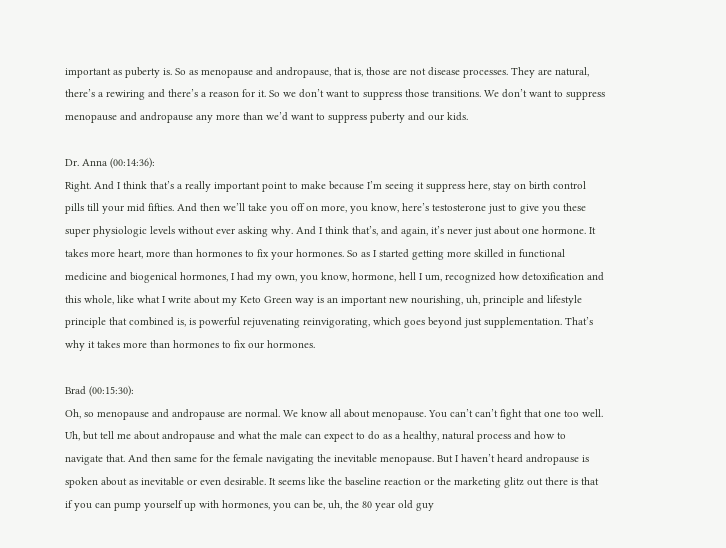important as puberty is. So as menopause and andropause, that is, those are not disease processes. They are natural, there’s a rewiring and there’s a reason for it. So we don’t want to suppress those transitions. We don’t want to suppress menopause and andropause any more than we’d want to suppress puberty and our kids.

Dr. Anna (00:14:36):
Right. And I think that’s a really important point to make because I’m seeing it suppress here, stay on birth control pills till your mid fifties. And then we’ll take you off on more, you know, here’s testosterone just to give you these super physiologic levels without ever asking why. And I think that’s, and again, it’s never just about one hormone. It takes more heart, more than hormones to fix your hormones. So as I started getting more skilled in functional medicine and biogenical hormones, I had my own, you know, hormone, hell I um, recognized how detoxification and this whole, like what I write about my Keto Green way is an important new nourishing, uh, principle and lifestyle principle that combined is, is powerful rejuvenating reinvigorating, which goes beyond just supplementation. That’s why it takes more than hormones to fix our hormones.

Brad (00:15:30):
Oh, so menopause and andropause are normal. We know all about menopause. You can’t can’t fight that one too well. Uh, but tell me about andropause and what the male can expect to do as a healthy, natural process and how to navigate that. And then same for the female navigating the inevitable menopause. But I haven’t heard andropause is spoken about as inevitable or even desirable. It seems like the baseline reaction or the marketing glitz out there is that if you can pump yourself up with hormones, you can be, uh, the 80 year old guy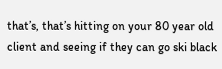that’s, that’s hitting on your 80 year old client and seeing if they can go ski black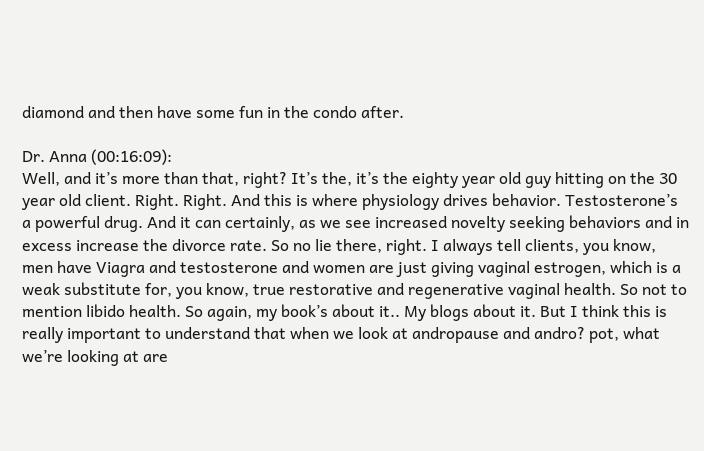diamond and then have some fun in the condo after.

Dr. Anna (00:16:09):
Well, and it’s more than that, right? It’s the, it’s the eighty year old guy hitting on the 30 year old client. Right. Right. And this is where physiology drives behavior. Testosterone’s a powerful drug. And it can certainly, as we see increased novelty seeking behaviors and in excess increase the divorce rate. So no lie there, right. I always tell clients, you know, men have Viagra and testosterone and women are just giving vaginal estrogen, which is a weak substitute for, you know, true restorative and regenerative vaginal health. So not to mention libido health. So again, my book’s about it.. My blogs about it. But I think this is really important to understand that when we look at andropause and andro? pot, what we’re looking at are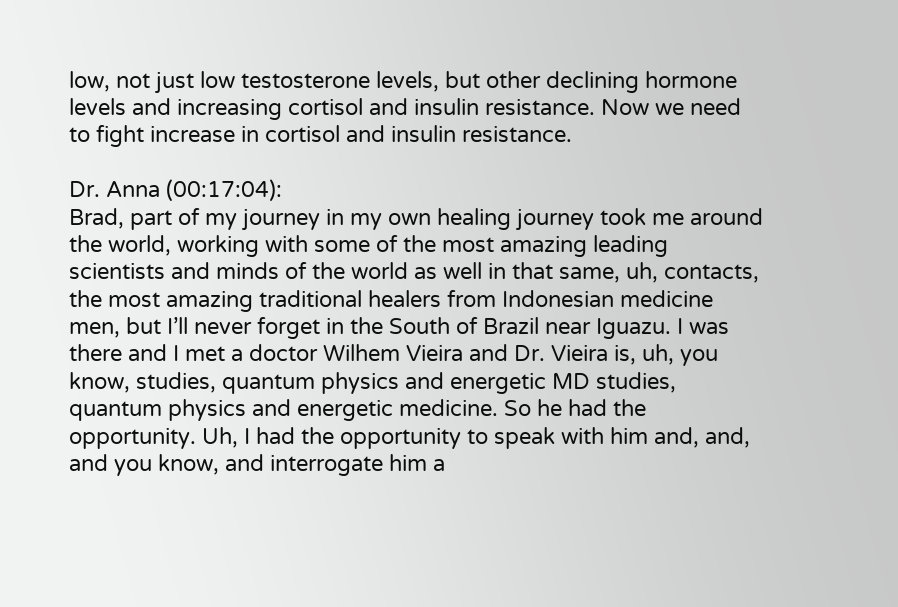low, not just low testosterone levels, but other declining hormone levels and increasing cortisol and insulin resistance. Now we need to fight increase in cortisol and insulin resistance.

Dr. Anna (00:17:04):
Brad, part of my journey in my own healing journey took me around the world, working with some of the most amazing leading scientists and minds of the world as well in that same, uh, contacts, the most amazing traditional healers from Indonesian medicine men, but I’ll never forget in the South of Brazil near Iguazu. I was there and I met a doctor Wilhem Vieira and Dr. Vieira is, uh, you know, studies, quantum physics and energetic MD studies, quantum physics and energetic medicine. So he had the opportunity. Uh, I had the opportunity to speak with him and, and, and you know, and interrogate him a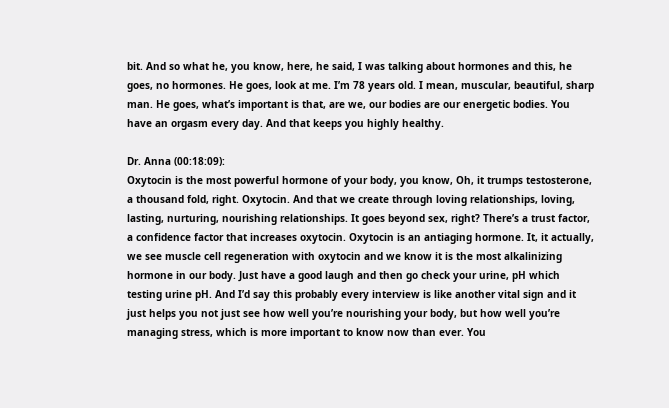bit. And so what he, you know, here, he said, I was talking about hormones and this, he goes, no hormones. He goes, look at me. I’m 78 years old. I mean, muscular, beautiful, sharp man. He goes, what’s important is that, are we, our bodies are our energetic bodies. You have an orgasm every day. And that keeps you highly healthy.

Dr. Anna (00:18:09):
Oxytocin is the most powerful hormone of your body, you know, Oh, it trumps testosterone, a thousand fold, right. Oxytocin. And that we create through loving relationships, loving, lasting, nurturing, nourishing relationships. It goes beyond sex, right? There’s a trust factor, a confidence factor that increases oxytocin. Oxytocin is an antiaging hormone. It, it actually, we see muscle cell regeneration with oxytocin and we know it is the most alkalinizing hormone in our body. Just have a good laugh and then go check your urine, pH which testing urine pH. And I’d say this probably every interview is like another vital sign and it just helps you not just see how well you’re nourishing your body, but how well you’re managing stress, which is more important to know now than ever. You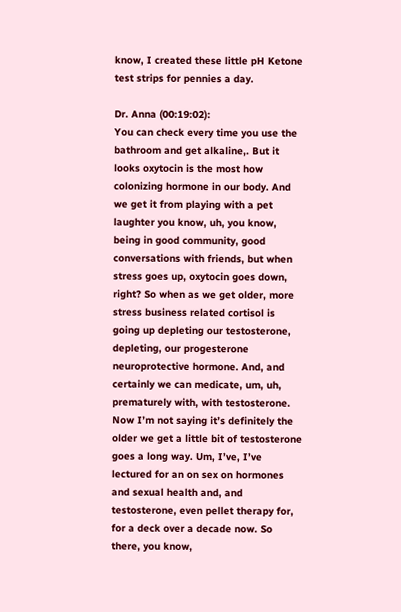know, I created these little pH Ketone test strips for pennies a day.

Dr. Anna (00:19:02):
You can check every time you use the bathroom and get alkaline,. But it looks oxytocin is the most how colonizing hormone in our body. And we get it from playing with a pet laughter you know, uh, you know, being in good community, good conversations with friends, but when stress goes up, oxytocin goes down, right? So when as we get older, more stress business related cortisol is going up depleting our testosterone, depleting, our progesterone neuroprotective hormone. And, and certainly we can medicate, um, uh, prematurely with, with testosterone. Now I’m not saying it’s definitely the older we get a little bit of testosterone goes a long way. Um, I’ve, I’ve lectured for an on sex on hormones and sexual health and, and testosterone, even pellet therapy for, for a deck over a decade now. So there, you know,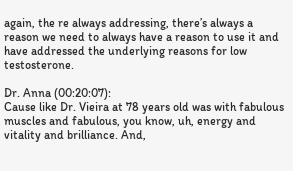again, the re always addressing, there’s always a reason we need to always have a reason to use it and have addressed the underlying reasons for low testosterone.

Dr. Anna (00:20:07):
Cause like Dr. Vieira at 78 years old was with fabulous muscles and fabulous, you know, uh, energy and vitality and brilliance. And,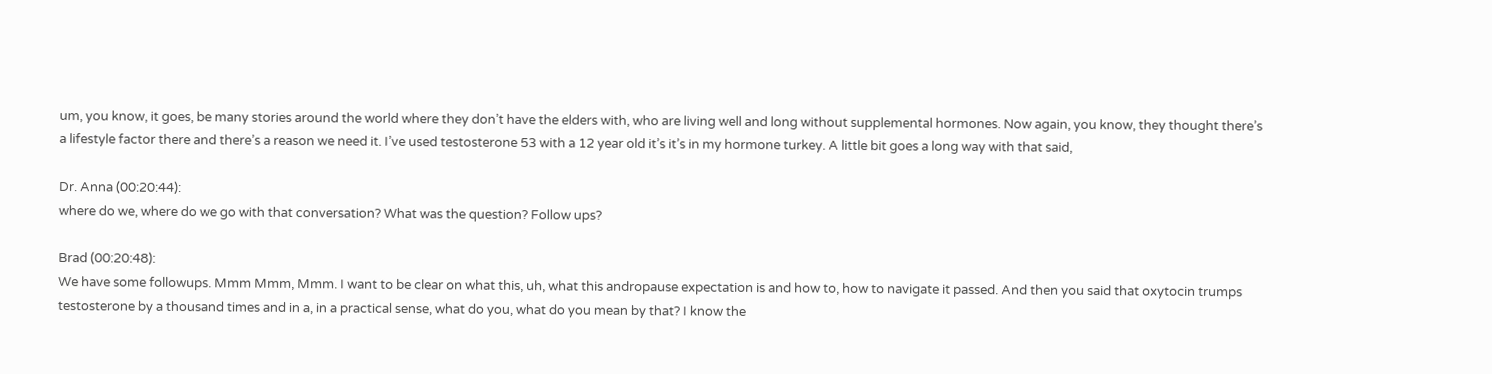um, you know, it goes, be many stories around the world where they don’t have the elders with, who are living well and long without supplemental hormones. Now again, you know, they thought there’s a lifestyle factor there and there’s a reason we need it. I’ve used testosterone 53 with a 12 year old it’s it’s in my hormone turkey. A little bit goes a long way with that said,

Dr. Anna (00:20:44):
where do we, where do we go with that conversation? What was the question? Follow ups?

Brad (00:20:48):
We have some followups. Mmm Mmm, Mmm. I want to be clear on what this, uh, what this andropause expectation is and how to, how to navigate it passed. And then you said that oxytocin trumps testosterone by a thousand times and in a, in a practical sense, what do you, what do you mean by that? I know the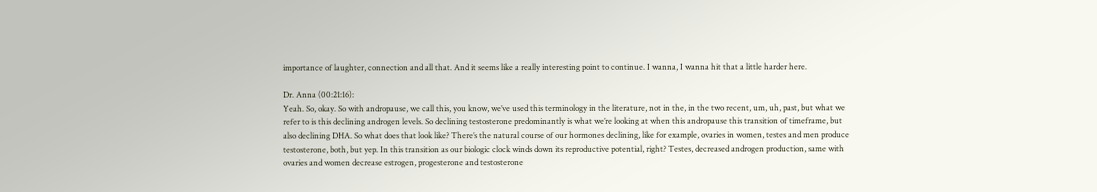importance of laughter, connection and all that. And it seems like a really interesting point to continue. I wanna, I wanna hit that a little harder here.

Dr. Anna (00:21:16):
Yeah. So, okay. So with andropause, we call this, you know, we’ve used this terminology in the literature, not in the, in the two recent, um, uh, past, but what we refer to is this declining androgen levels. So declining testosterone predominantly is what we’re looking at when this andropause this transition of timeframe, but also declining DHA. So what does that look like? There’s the natural course of our hormones declining, like for example, ovaries in women, testes and men produce testosterone, both, but yep. In this transition as our biologic clock winds down its reproductive potential, right? Testes, decreased androgen production, same with ovaries and women decrease estrogen, progesterone and testosterone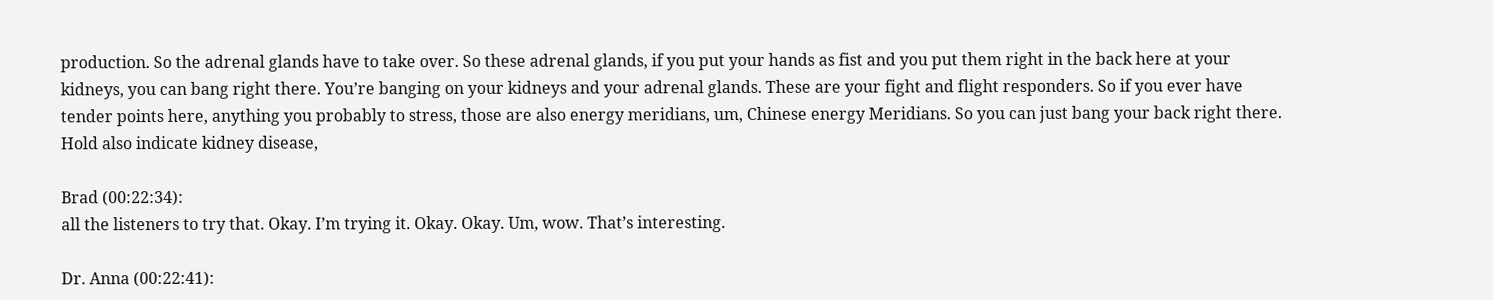production. So the adrenal glands have to take over. So these adrenal glands, if you put your hands as fist and you put them right in the back here at your kidneys, you can bang right there. You’re banging on your kidneys and your adrenal glands. These are your fight and flight responders. So if you ever have tender points here, anything you probably to stress, those are also energy meridians, um, Chinese energy Meridians. So you can just bang your back right there. Hold also indicate kidney disease,

Brad (00:22:34):
all the listeners to try that. Okay. I’m trying it. Okay. Okay. Um, wow. That’s interesting.

Dr. Anna (00:22:41):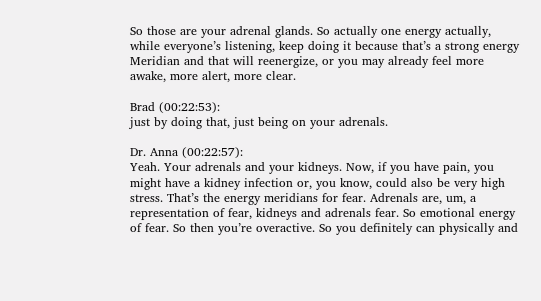So those are your adrenal glands. So actually one energy actually, while everyone’s listening, keep doing it because that’s a strong energy Meridian and that will reenergize, or you may already feel more awake, more alert, more clear.

Brad (00:22:53):
just by doing that, just being on your adrenals.

Dr. Anna (00:22:57):
Yeah. Your adrenals and your kidneys. Now, if you have pain, you might have a kidney infection or, you know, could also be very high stress. That’s the energy meridians for fear. Adrenals are, um, a representation of fear, kidneys and adrenals fear. So emotional energy of fear. So then you’re overactive. So you definitely can physically and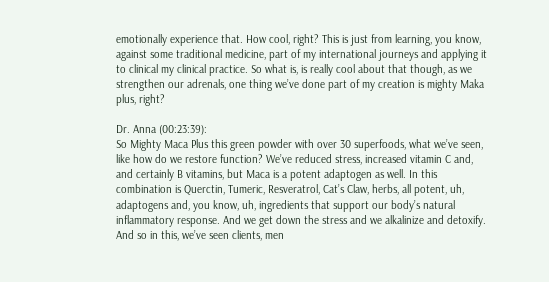emotionally experience that. How cool, right? This is just from learning, you know, against some traditional medicine, part of my international journeys and applying it to clinical my clinical practice. So what is, is really cool about that though, as we strengthen our adrenals, one thing we’ve done part of my creation is mighty Maka plus, right?

Dr. Anna (00:23:39):
So Mighty Maca Plus this green powder with over 30 superfoods, what we’ve seen, like how do we restore function? We’ve reduced stress, increased vitamin C and, and certainly B vitamins, but Maca is a potent adaptogen as well. In this combination is Querctin, Tumeric, Resveratrol, Cat’s Claw, herbs, all potent, uh, adaptogens and, you know, uh, ingredients that support our body’s natural inflammatory response. And we get down the stress and we alkalinize and detoxify. And so in this, we’ve seen clients, men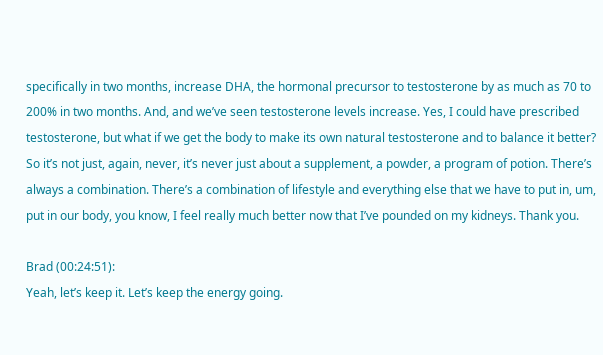specifically in two months, increase DHA, the hormonal precursor to testosterone by as much as 70 to 200% in two months. And, and we’ve seen testosterone levels increase. Yes, I could have prescribed testosterone, but what if we get the body to make its own natural testosterone and to balance it better? So it’s not just, again, never, it’s never just about a supplement, a powder, a program of potion. There’s always a combination. There’s a combination of lifestyle and everything else that we have to put in, um, put in our body, you know, I feel really much better now that I’ve pounded on my kidneys. Thank you.

Brad (00:24:51):
Yeah, let’s keep it. Let’s keep the energy going.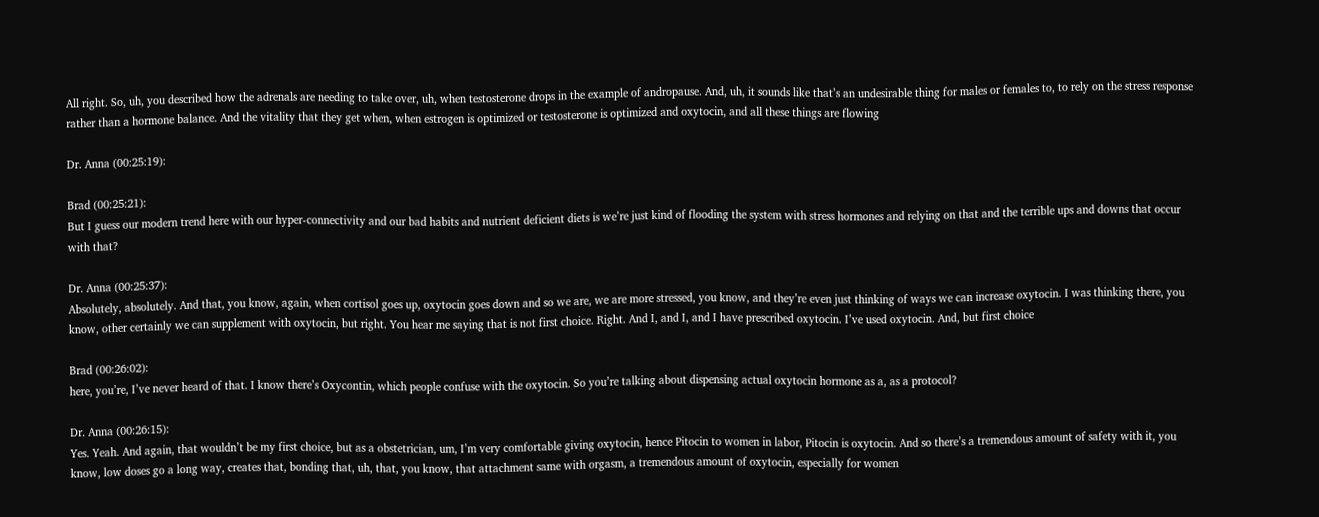All right. So, uh, you described how the adrenals are needing to take over, uh, when testosterone drops in the example of andropause. And, uh, it sounds like that’s an undesirable thing for males or females to, to rely on the stress response rather than a hormone balance. And the vitality that they get when, when estrogen is optimized or testosterone is optimized and oxytocin, and all these things are flowing

Dr. Anna (00:25:19):

Brad (00:25:21):
But I guess our modern trend here with our hyper-connectivity and our bad habits and nutrient deficient diets is we’re just kind of flooding the system with stress hormones and relying on that and the terrible ups and downs that occur with that?

Dr. Anna (00:25:37):
Absolutely, absolutely. And that, you know, again, when cortisol goes up, oxytocin goes down and so we are, we are more stressed, you know, and they’re even just thinking of ways we can increase oxytocin. I was thinking there, you know, other certainly we can supplement with oxytocin, but right. You hear me saying that is not first choice. Right. And I, and I, and I have prescribed oxytocin. I’ve used oxytocin. And, but first choice

Brad (00:26:02):
here, you’re, I’ve never heard of that. I know there’s Oxycontin, which people confuse with the oxytocin. So you’re talking about dispensing actual oxytocin hormone as a, as a protocol?

Dr. Anna (00:26:15):
Yes. Yeah. And again, that wouldn’t be my first choice, but as a obstetrician, um, I’m very comfortable giving oxytocin, hence Pitocin to women in labor, Pitocin is oxytocin. And so there’s a tremendous amount of safety with it, you know, low doses go a long way, creates that, bonding that, uh, that, you know, that attachment same with orgasm, a tremendous amount of oxytocin, especially for women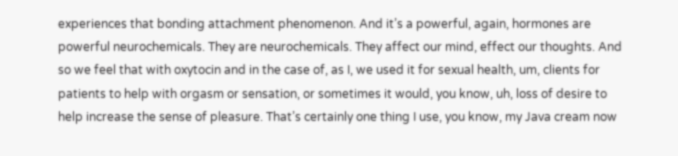experiences that bonding attachment phenomenon. And it’s a powerful, again, hormones are powerful neurochemicals. They are neurochemicals. They affect our mind, effect our thoughts. And so we feel that with oxytocin and in the case of, as I, we used it for sexual health, um, clients for patients to help with orgasm or sensation, or sometimes it would, you know, uh, loss of desire to help increase the sense of pleasure. That’s certainly one thing I use, you know, my Java cream now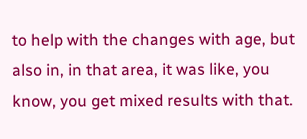to help with the changes with age, but also in, in that area, it was like, you know, you get mixed results with that.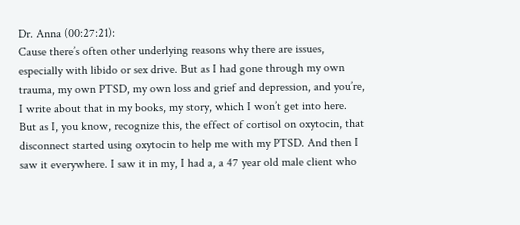Dr. Anna (00:27:21):
Cause there’s often other underlying reasons why there are issues, especially with libido or sex drive. But as I had gone through my own trauma, my own PTSD, my own loss and grief and depression, and you’re, I write about that in my books, my story, which I won’t get into here. But as I, you know, recognize this, the effect of cortisol on oxytocin, that disconnect started using oxytocin to help me with my PTSD. And then I saw it everywhere. I saw it in my, I had a, a 47 year old male client who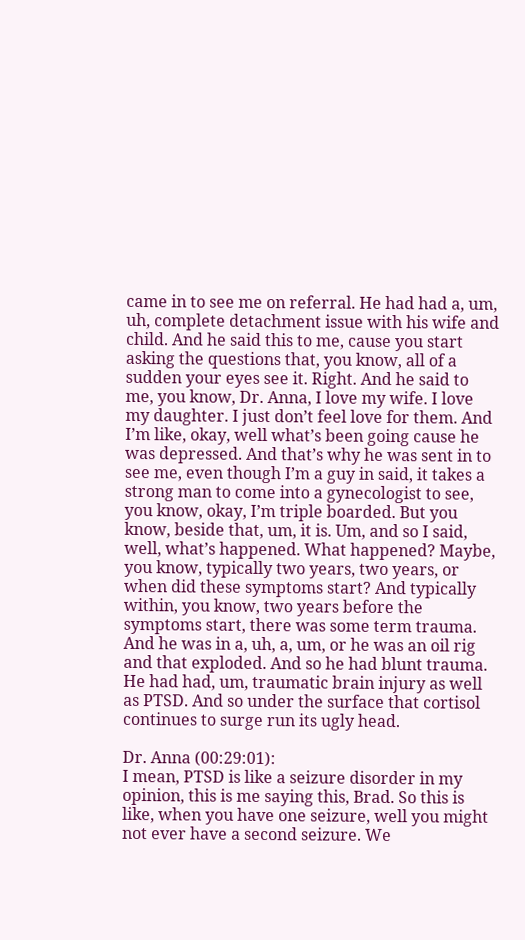came in to see me on referral. He had had a, um, uh, complete detachment issue with his wife and child. And he said this to me, cause you start asking the questions that, you know, all of a sudden your eyes see it. Right. And he said to me, you know, Dr. Anna, I love my wife. I love my daughter. I just don’t feel love for them. And I’m like, okay, well what’s been going cause he was depressed. And that’s why he was sent in to see me, even though I’m a guy in said, it takes a strong man to come into a gynecologist to see, you know, okay, I’m triple boarded. But you know, beside that, um, it is. Um, and so I said, well, what’s happened. What happened? Maybe, you know, typically two years, two years, or when did these symptoms start? And typically within, you know, two years before the symptoms start, there was some term trauma. And he was in a, uh, a, um, or he was an oil rig and that exploded. And so he had blunt trauma. He had had, um, traumatic brain injury as well as PTSD. And so under the surface that cortisol continues to surge run its ugly head.

Dr. Anna (00:29:01):
I mean, PTSD is like a seizure disorder in my opinion, this is me saying this, Brad. So this is like, when you have one seizure, well you might not ever have a second seizure. We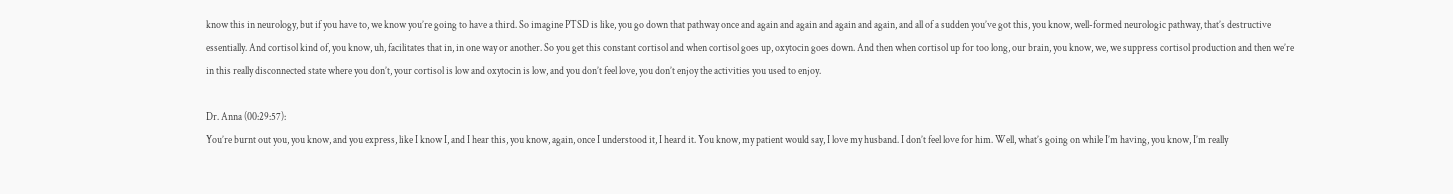know this in neurology, but if you have to, we know you’re going to have a third. So imagine PTSD is like, you go down that pathway once and again and again and again and again, and all of a sudden you’ve got this, you know, well-formed neurologic pathway, that’s destructive essentially. And cortisol kind of, you know, uh, facilitates that in, in one way or another. So you get this constant cortisol and when cortisol goes up, oxytocin goes down. And then when cortisol up for too long, our brain, you know, we, we suppress cortisol production and then we’re in this really disconnected state where you don’t, your cortisol is low and oxytocin is low, and you don’t feel love, you don’t enjoy the activities you used to enjoy.

Dr. Anna (00:29:57):
You’re burnt out you, you know, and you express, like I know I, and I hear this, you know, again, once I understood it, I heard it. You know, my patient would say, I love my husband. I don’t feel love for him. Well, what’s going on while I’m having, you know, I’m really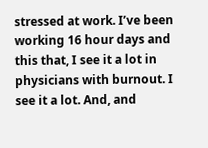stressed at work. I’ve been working 16 hour days and this that, I see it a lot in physicians with burnout. I see it a lot. And, and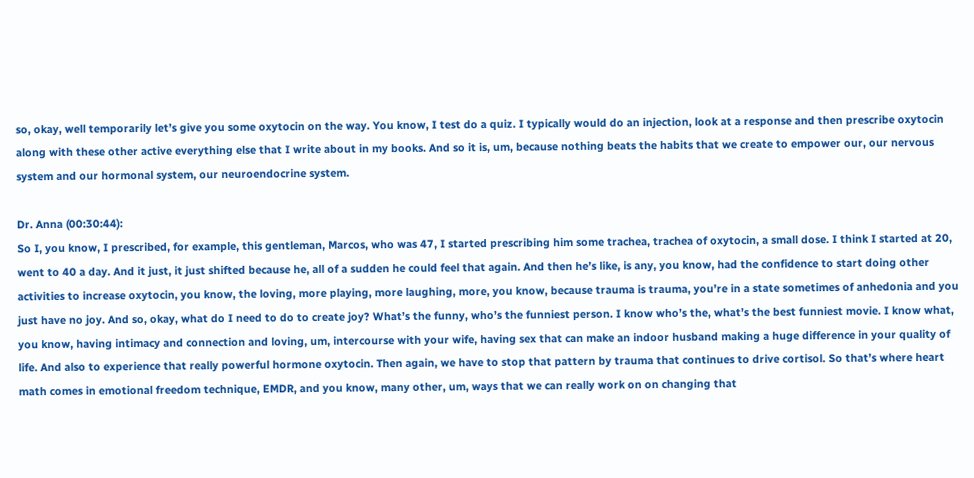so, okay, well temporarily let’s give you some oxytocin on the way. You know, I test do a quiz. I typically would do an injection, look at a response and then prescribe oxytocin along with these other active everything else that I write about in my books. And so it is, um, because nothing beats the habits that we create to empower our, our nervous system and our hormonal system, our neuroendocrine system.

Dr. Anna (00:30:44):
So I, you know, I prescribed, for example, this gentleman, Marcos, who was 47, I started prescribing him some trachea, trachea of oxytocin, a small dose. I think I started at 20, went to 40 a day. And it just, it just shifted because he, all of a sudden he could feel that again. And then he’s like, is any, you know, had the confidence to start doing other activities to increase oxytocin, you know, the loving, more playing, more laughing, more, you know, because trauma is trauma, you’re in a state sometimes of anhedonia and you just have no joy. And so, okay, what do I need to do to create joy? What’s the funny, who’s the funniest person. I know who’s the, what’s the best funniest movie. I know what, you know, having intimacy and connection and loving, um, intercourse with your wife, having sex that can make an indoor husband making a huge difference in your quality of life. And also to experience that really powerful hormone oxytocin. Then again, we have to stop that pattern by trauma that continues to drive cortisol. So that’s where heart math comes in emotional freedom technique, EMDR, and you know, many other, um, ways that we can really work on on changing that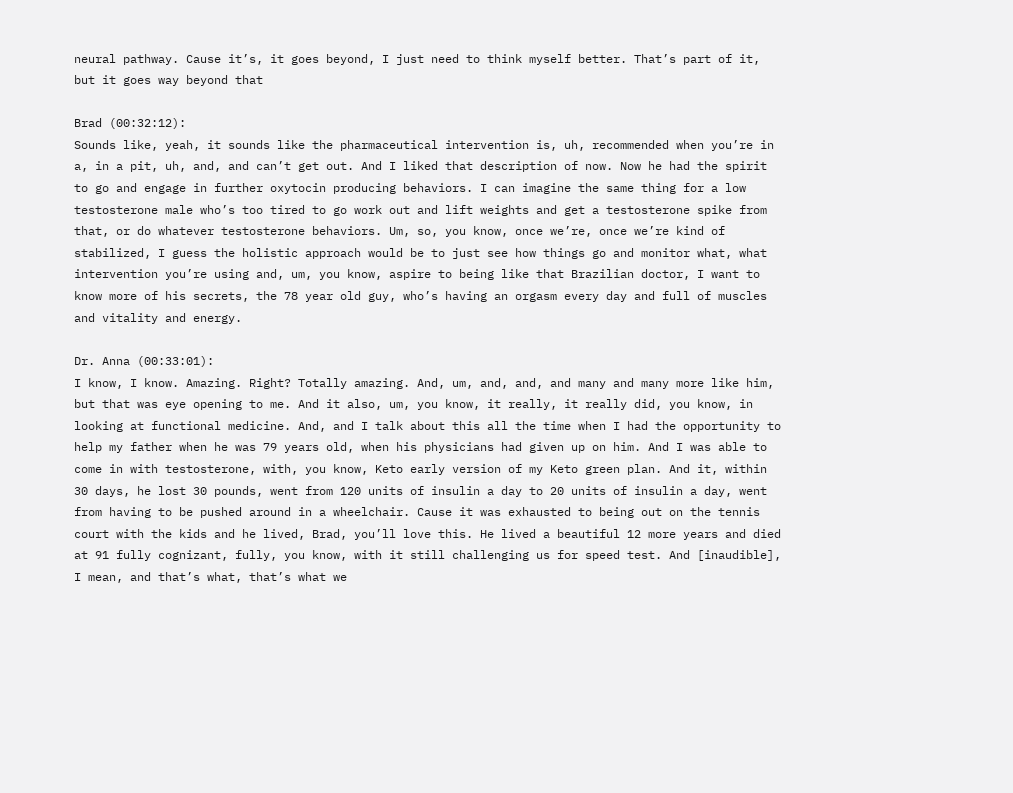neural pathway. Cause it’s, it goes beyond, I just need to think myself better. That’s part of it, but it goes way beyond that

Brad (00:32:12):
Sounds like, yeah, it sounds like the pharmaceutical intervention is, uh, recommended when you’re in a, in a pit, uh, and, and can’t get out. And I liked that description of now. Now he had the spirit to go and engage in further oxytocin producing behaviors. I can imagine the same thing for a low testosterone male who’s too tired to go work out and lift weights and get a testosterone spike from that, or do whatever testosterone behaviors. Um, so, you know, once we’re, once we’re kind of stabilized, I guess the holistic approach would be to just see how things go and monitor what, what intervention you’re using and, um, you know, aspire to being like that Brazilian doctor, I want to know more of his secrets, the 78 year old guy, who’s having an orgasm every day and full of muscles and vitality and energy.

Dr. Anna (00:33:01):
I know, I know. Amazing. Right? Totally amazing. And, um, and, and, and many and many more like him, but that was eye opening to me. And it also, um, you know, it really, it really did, you know, in looking at functional medicine. And, and I talk about this all the time when I had the opportunity to help my father when he was 79 years old, when his physicians had given up on him. And I was able to come in with testosterone, with, you know, Keto early version of my Keto green plan. And it, within 30 days, he lost 30 pounds, went from 120 units of insulin a day to 20 units of insulin a day, went from having to be pushed around in a wheelchair. Cause it was exhausted to being out on the tennis court with the kids and he lived, Brad, you’ll love this. He lived a beautiful 12 more years and died at 91 fully cognizant, fully, you know, with it still challenging us for speed test. And [inaudible], I mean, and that’s what, that’s what we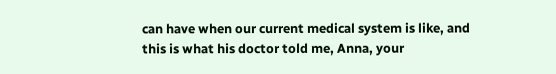can have when our current medical system is like, and this is what his doctor told me, Anna, your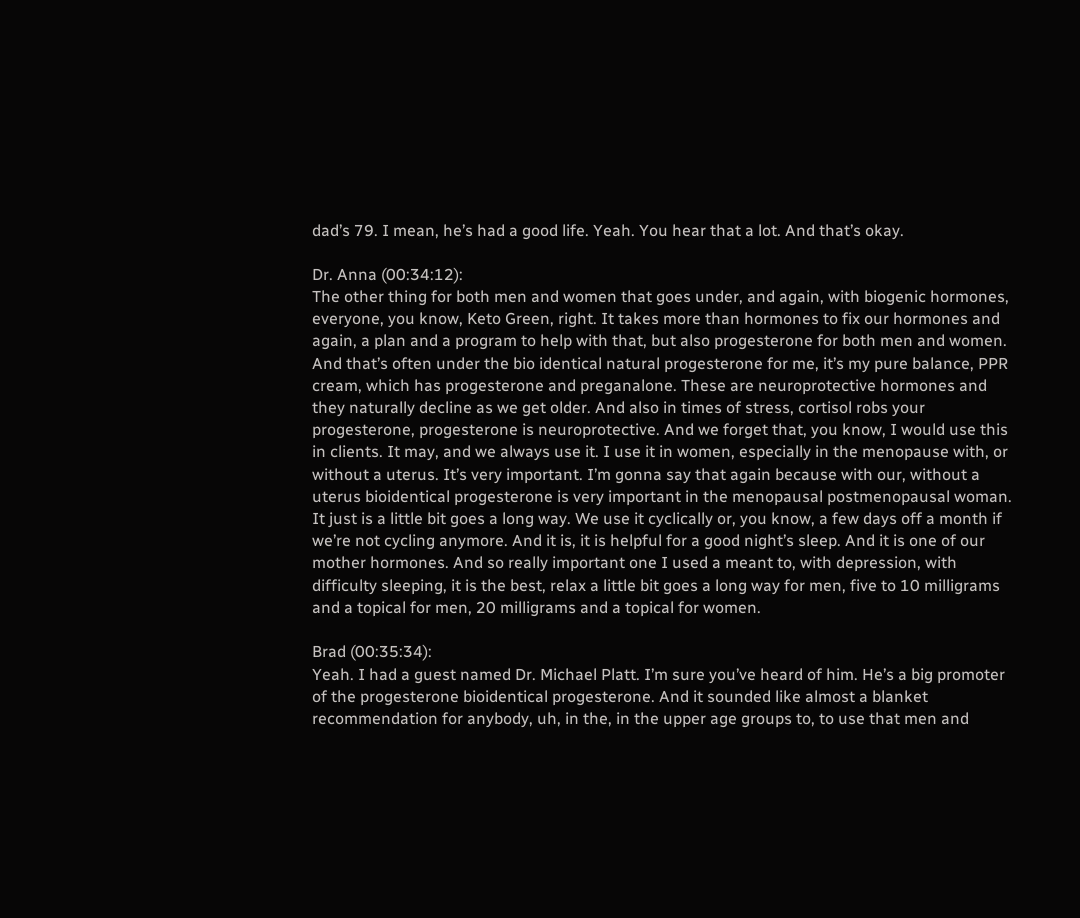dad’s 79. I mean, he’s had a good life. Yeah. You hear that a lot. And that’s okay.

Dr. Anna (00:34:12):
The other thing for both men and women that goes under, and again, with biogenic hormones, everyone, you know, Keto Green, right. It takes more than hormones to fix our hormones and again, a plan and a program to help with that, but also progesterone for both men and women. And that’s often under the bio identical natural progesterone for me, it’s my pure balance, PPR cream, which has progesterone and preganalone. These are neuroprotective hormones and they naturally decline as we get older. And also in times of stress, cortisol robs your progesterone, progesterone is neuroprotective. And we forget that, you know, I would use this in clients. It may, and we always use it. I use it in women, especially in the menopause with, or without a uterus. It’s very important. I’m gonna say that again because with our, without a uterus bioidentical progesterone is very important in the menopausal postmenopausal woman. It just is a little bit goes a long way. We use it cyclically or, you know, a few days off a month if we’re not cycling anymore. And it is, it is helpful for a good night’s sleep. And it is one of our mother hormones. And so really important one I used a meant to, with depression, with difficulty sleeping, it is the best, relax a little bit goes a long way for men, five to 10 milligrams and a topical for men, 20 milligrams and a topical for women.

Brad (00:35:34):
Yeah. I had a guest named Dr. Michael Platt. I’m sure you’ve heard of him. He’s a big promoter of the progesterone bioidentical progesterone. And it sounded like almost a blanket recommendation for anybody, uh, in the, in the upper age groups to, to use that men and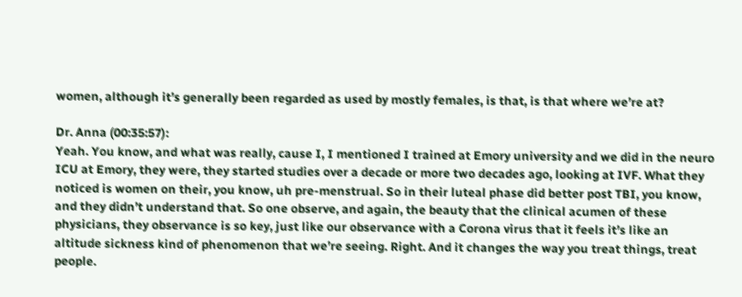women, although it’s generally been regarded as used by mostly females, is that, is that where we’re at?

Dr. Anna (00:35:57):
Yeah. You know, and what was really, cause I, I mentioned I trained at Emory university and we did in the neuro ICU at Emory, they were, they started studies over a decade or more two decades ago, looking at IVF. What they noticed is women on their, you know, uh pre-menstrual. So in their luteal phase did better post TBI, you know, and they didn’t understand that. So one observe, and again, the beauty that the clinical acumen of these physicians, they observance is so key, just like our observance with a Corona virus that it feels it’s like an altitude sickness kind of phenomenon that we’re seeing. Right. And it changes the way you treat things, treat people.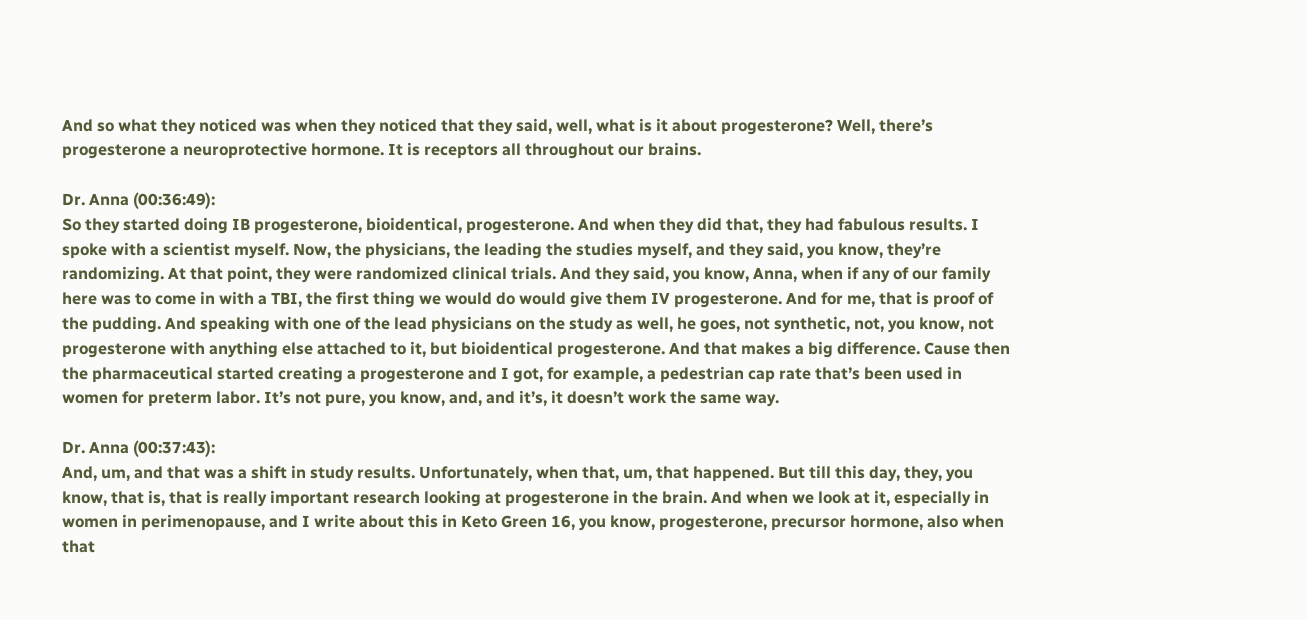And so what they noticed was when they noticed that they said, well, what is it about progesterone? Well, there’s progesterone a neuroprotective hormone. It is receptors all throughout our brains.

Dr. Anna (00:36:49):
So they started doing IB progesterone, bioidentical, progesterone. And when they did that, they had fabulous results. I spoke with a scientist myself. Now, the physicians, the leading the studies myself, and they said, you know, they’re randomizing. At that point, they were randomized clinical trials. And they said, you know, Anna, when if any of our family here was to come in with a TBI, the first thing we would do would give them IV progesterone. And for me, that is proof of the pudding. And speaking with one of the lead physicians on the study as well, he goes, not synthetic, not, you know, not progesterone with anything else attached to it, but bioidentical progesterone. And that makes a big difference. Cause then the pharmaceutical started creating a progesterone and I got, for example, a pedestrian cap rate that’s been used in women for preterm labor. It’s not pure, you know, and, and it’s, it doesn’t work the same way.

Dr. Anna (00:37:43):
And, um, and that was a shift in study results. Unfortunately, when that, um, that happened. But till this day, they, you know, that is, that is really important research looking at progesterone in the brain. And when we look at it, especially in women in perimenopause, and I write about this in Keto Green 16, you know, progesterone, precursor hormone, also when that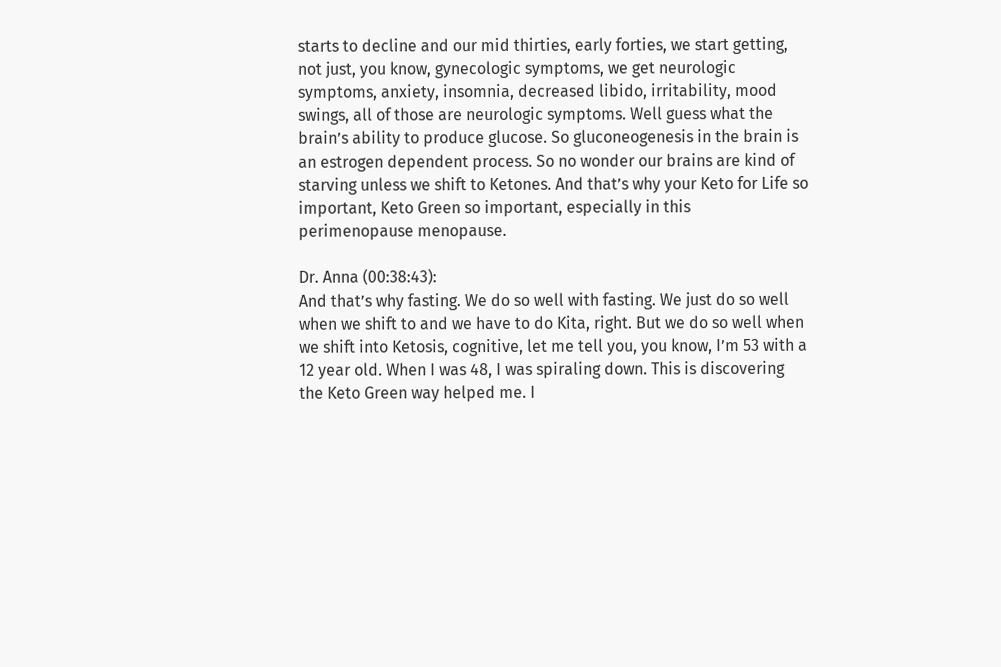starts to decline and our mid thirties, early forties, we start getting, not just, you know, gynecologic symptoms, we get neurologic symptoms, anxiety, insomnia, decreased libido, irritability, mood swings, all of those are neurologic symptoms. Well guess what the brain’s ability to produce glucose. So gluconeogenesis in the brain is an estrogen dependent process. So no wonder our brains are kind of starving unless we shift to Ketones. And that’s why your Keto for Life so important, Keto Green so important, especially in this perimenopause menopause.

Dr. Anna (00:38:43):
And that’s why fasting. We do so well with fasting. We just do so well when we shift to and we have to do Kita, right. But we do so well when we shift into Ketosis, cognitive, let me tell you, you know, I’m 53 with a 12 year old. When I was 48, I was spiraling down. This is discovering the Keto Green way helped me. I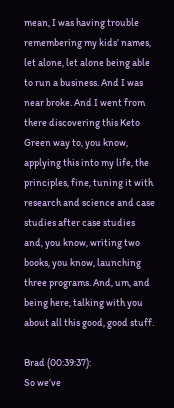mean, I was having trouble remembering my kids’ names, let alone, let alone being able to run a business. And I was near broke. And I went from there discovering this Keto Green way to, you know, applying this into my life, the principles, fine, tuning it with research and science and case studies after case studies and, you know, writing two books, you know, launching three programs. And, um, and being here, talking with you about all this good, good stuff.

Brad (00:39:37):
So we’ve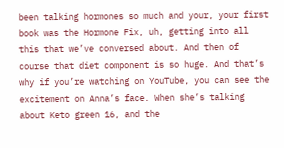been talking hormones so much and your, your first book was the Hormone Fix, uh, getting into all this that we’ve conversed about. And then of course that diet component is so huge. And that’s why if you’re watching on YouTube, you can see the excitement on Anna’s face. When she’s talking about Keto green 16, and the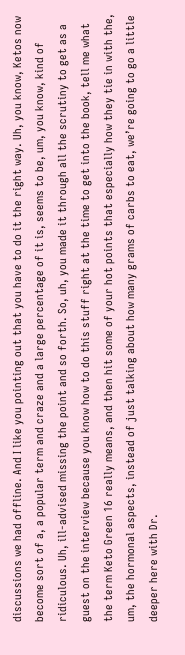discussions we had offline. And I like you pointing out that you have to do it the right way. Uh, you know, Ketos now become sort of a, a popular term and craze and a large percentage of it is, seems to be, um, you know, kind of ridiculous. Uh, ill-advised missing the point and so forth. So, uh, you made it through all the scrutiny to get as a guest on the interview because you know how to do this stuff right at the time to get into the book, tell me what the term Keto Green 16 really means, and then hit some of your hot points that especially how they tie in with the, um, the hormonal aspects, instead of just talking about how many grams of carbs to eat, we’re going to go a little deeper here with Dr.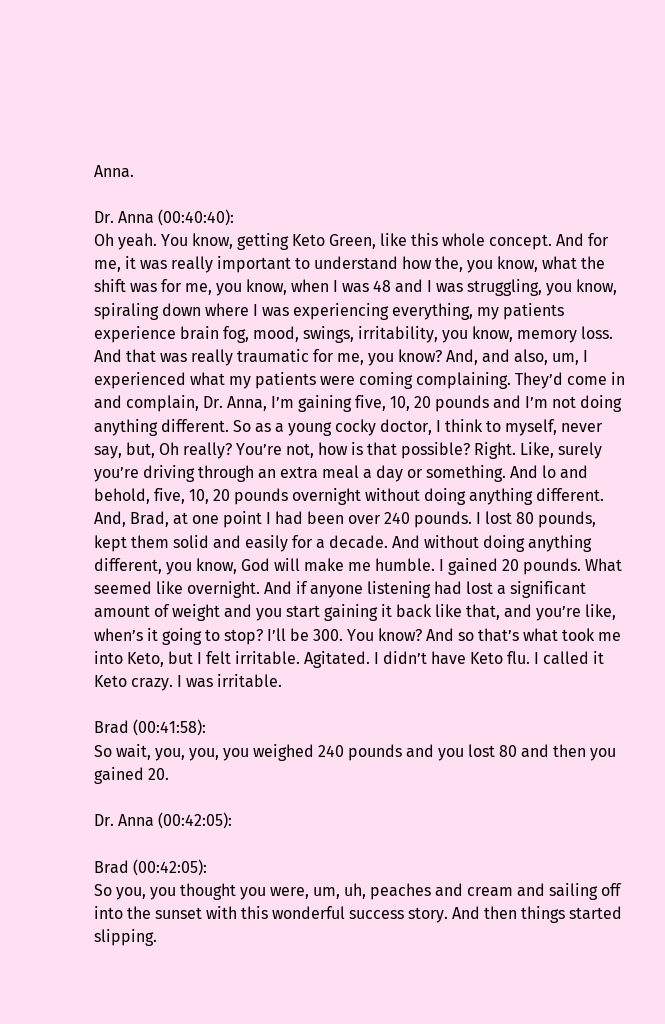Anna.

Dr. Anna (00:40:40):
Oh yeah. You know, getting Keto Green, like this whole concept. And for me, it was really important to understand how the, you know, what the shift was for me, you know, when I was 48 and I was struggling, you know, spiraling down where I was experiencing everything, my patients experience brain fog, mood, swings, irritability, you know, memory loss. And that was really traumatic for me, you know? And, and also, um, I experienced what my patients were coming complaining. They’d come in and complain, Dr. Anna, I’m gaining five, 10, 20 pounds and I’m not doing anything different. So as a young cocky doctor, I think to myself, never say, but, Oh really? You’re not, how is that possible? Right. Like, surely you’re driving through an extra meal a day or something. And lo and behold, five, 10, 20 pounds overnight without doing anything different. And, Brad, at one point I had been over 240 pounds. I lost 80 pounds, kept them solid and easily for a decade. And without doing anything different, you know, God will make me humble. I gained 20 pounds. What seemed like overnight. And if anyone listening had lost a significant amount of weight and you start gaining it back like that, and you’re like, when’s it going to stop? I’ll be 300. You know? And so that’s what took me into Keto, but I felt irritable. Agitated. I didn’t have Keto flu. I called it Keto crazy. I was irritable.

Brad (00:41:58):
So wait, you, you, you weighed 240 pounds and you lost 80 and then you gained 20.

Dr. Anna (00:42:05):

Brad (00:42:05):
So you, you thought you were, um, uh, peaches and cream and sailing off into the sunset with this wonderful success story. And then things started slipping.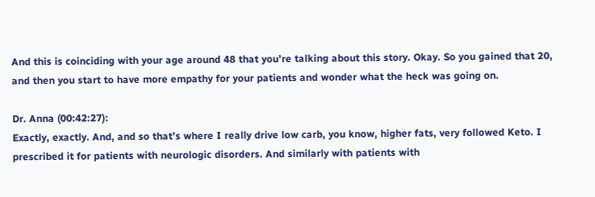And this is coinciding with your age around 48 that you’re talking about this story. Okay. So you gained that 20, and then you start to have more empathy for your patients and wonder what the heck was going on.

Dr. Anna (00:42:27):
Exactly, exactly. And, and so that’s where I really drive low carb, you know, higher fats, very followed Keto. I prescribed it for patients with neurologic disorders. And similarly with patients with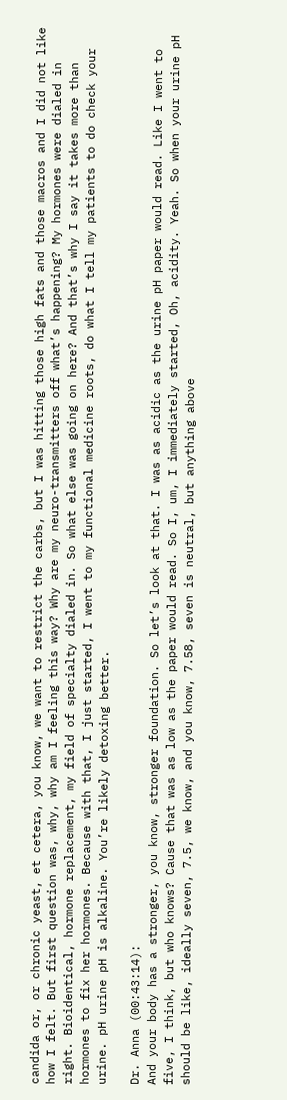candida or, or chronic yeast, et cetera, you know, we want to restrict the carbs, but I was hitting those high fats and those macros and I did not like how I felt. But first question was, why, why am I feeling this way? Why are my neuro-transmitters off what’s happening? My hormones were dialed in right. Bioidentical, hormone replacement, my field of specialty dialed in. So what else was going on here? And that’s why I say it takes more than hormones to fix her hormones. Because with that, I just started, I went to my functional medicine roots, do what I tell my patients to do check your urine. pH urine pH is alkaline. You’re likely detoxing better.

Dr. Anna (00:43:14):
And your body has a stronger, you know, stronger foundation. So let’s look at that. I was as acidic as the urine pH paper would read. Like I went to five, I think, but who knows? Cause that was as low as the paper would read. So I, um, I immediately started, Oh, acidity. Yeah. So when your urine pH should be like, ideally seven, 7.5, we know, and you know, 7.58, seven is neutral, but anything above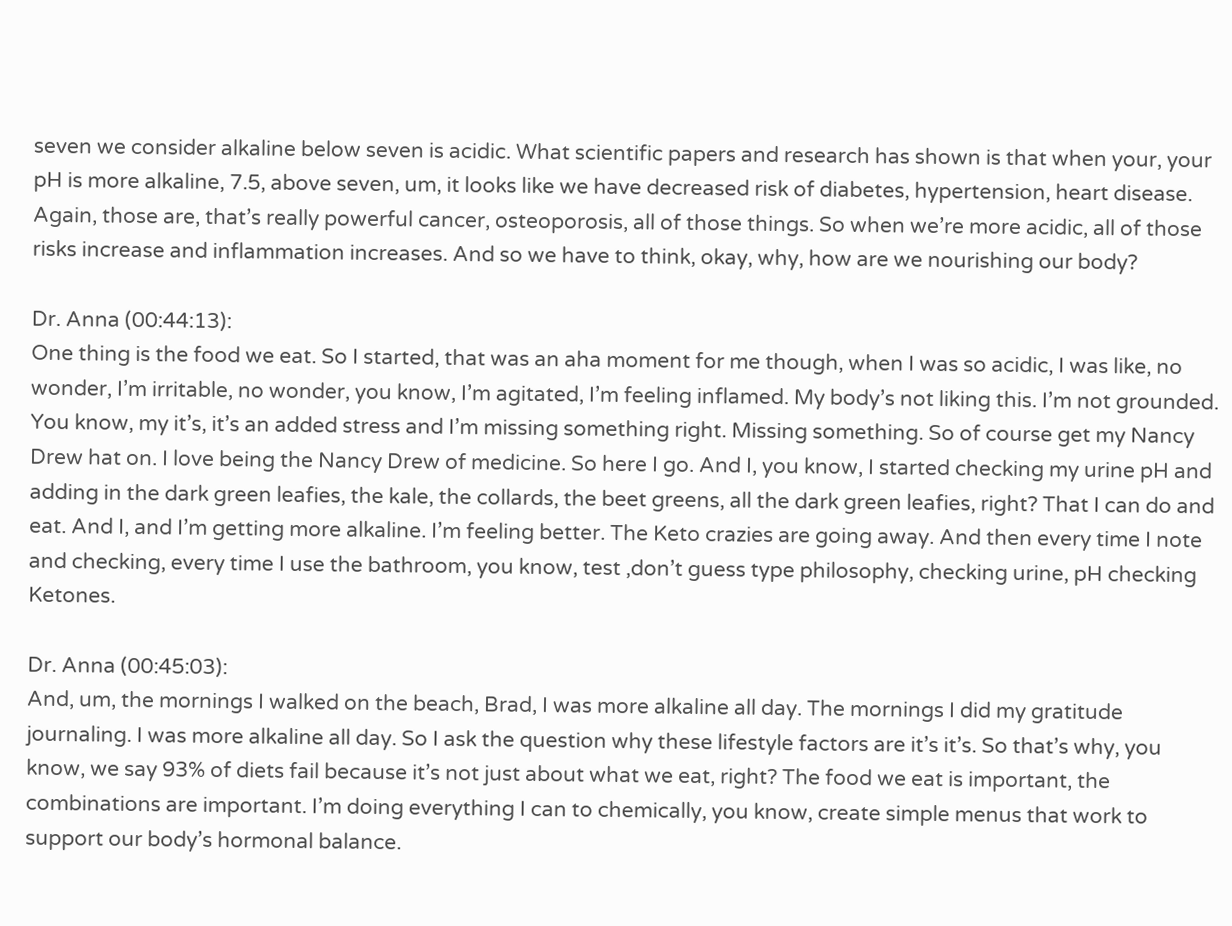seven we consider alkaline below seven is acidic. What scientific papers and research has shown is that when your, your pH is more alkaline, 7.5, above seven, um, it looks like we have decreased risk of diabetes, hypertension, heart disease. Again, those are, that’s really powerful cancer, osteoporosis, all of those things. So when we’re more acidic, all of those risks increase and inflammation increases. And so we have to think, okay, why, how are we nourishing our body?

Dr. Anna (00:44:13):
One thing is the food we eat. So I started, that was an aha moment for me though, when I was so acidic, I was like, no wonder, I’m irritable, no wonder, you know, I’m agitated, I’m feeling inflamed. My body’s not liking this. I’m not grounded. You know, my it’s, it’s an added stress and I’m missing something right. Missing something. So of course get my Nancy Drew hat on. I love being the Nancy Drew of medicine. So here I go. And I, you know, I started checking my urine pH and adding in the dark green leafies, the kale, the collards, the beet greens, all the dark green leafies, right? That I can do and eat. And I, and I’m getting more alkaline. I’m feeling better. The Keto crazies are going away. And then every time I note and checking, every time I use the bathroom, you know, test ,don’t guess type philosophy, checking urine, pH checking Ketones.

Dr. Anna (00:45:03):
And, um, the mornings I walked on the beach, Brad, I was more alkaline all day. The mornings I did my gratitude journaling. I was more alkaline all day. So I ask the question why these lifestyle factors are it’s it’s. So that’s why, you know, we say 93% of diets fail because it’s not just about what we eat, right? The food we eat is important, the combinations are important. I’m doing everything I can to chemically, you know, create simple menus that work to support our body’s hormonal balance.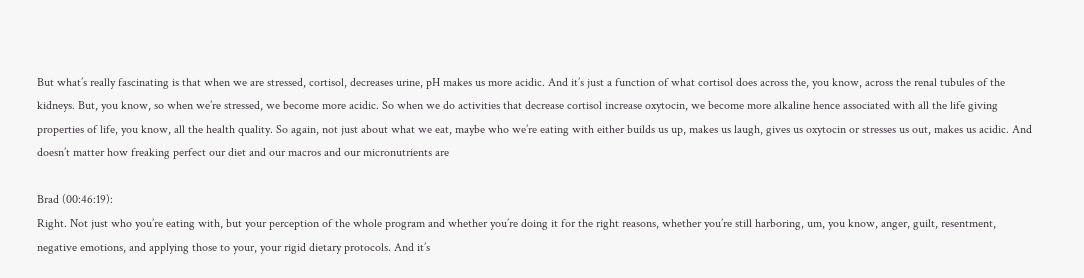But what’s really fascinating is that when we are stressed, cortisol, decreases urine, pH makes us more acidic. And it’s just a function of what cortisol does across the, you know, across the renal tubules of the kidneys. But, you know, so when we’re stressed, we become more acidic. So when we do activities that decrease cortisol increase oxytocin, we become more alkaline hence associated with all the life giving properties of life, you know, all the health quality. So again, not just about what we eat, maybe who we’re eating with either builds us up, makes us laugh, gives us oxytocin or stresses us out, makes us acidic. And doesn’t matter how freaking perfect our diet and our macros and our micronutrients are

Brad (00:46:19):
Right. Not just who you’re eating with, but your perception of the whole program and whether you’re doing it for the right reasons, whether you’re still harboring, um, you know, anger, guilt, resentment, negative emotions, and applying those to your, your rigid dietary protocols. And it’s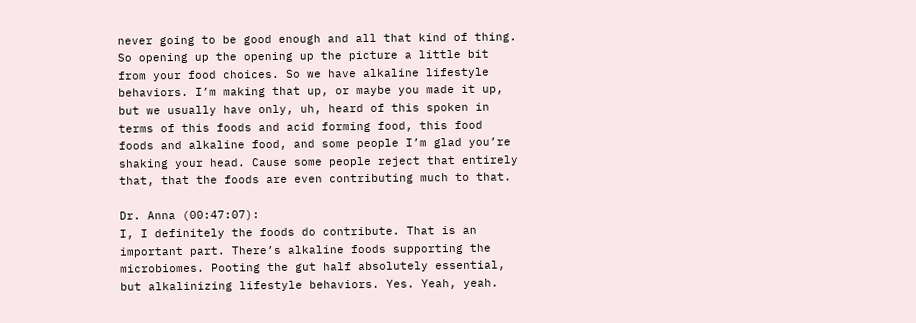never going to be good enough and all that kind of thing. So opening up the opening up the picture a little bit from your food choices. So we have alkaline lifestyle behaviors. I’m making that up, or maybe you made it up, but we usually have only, uh, heard of this spoken in terms of this foods and acid forming food, this food foods and alkaline food, and some people I’m glad you’re shaking your head. Cause some people reject that entirely that, that the foods are even contributing much to that.

Dr. Anna (00:47:07):
I, I definitely the foods do contribute. That is an important part. There’s alkaline foods supporting the microbiomes. Pooting the gut half absolutely essential, but alkalinizing lifestyle behaviors. Yes. Yeah, yeah.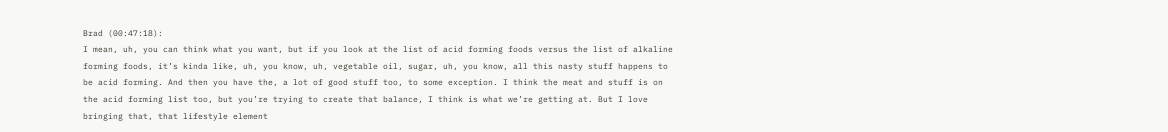Brad (00:47:18):
I mean, uh, you can think what you want, but if you look at the list of acid forming foods versus the list of alkaline forming foods, it’s kinda like, uh, you know, uh, vegetable oil, sugar, uh, you know, all this nasty stuff happens to be acid forming. And then you have the, a lot of good stuff too, to some exception. I think the meat and stuff is on the acid forming list too, but you’re trying to create that balance, I think is what we’re getting at. But I love bringing that, that lifestyle element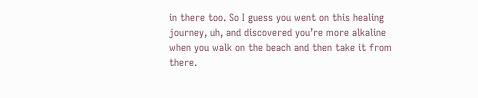in there too. So I guess you went on this healing journey, uh, and discovered you’re more alkaline when you walk on the beach and then take it from there.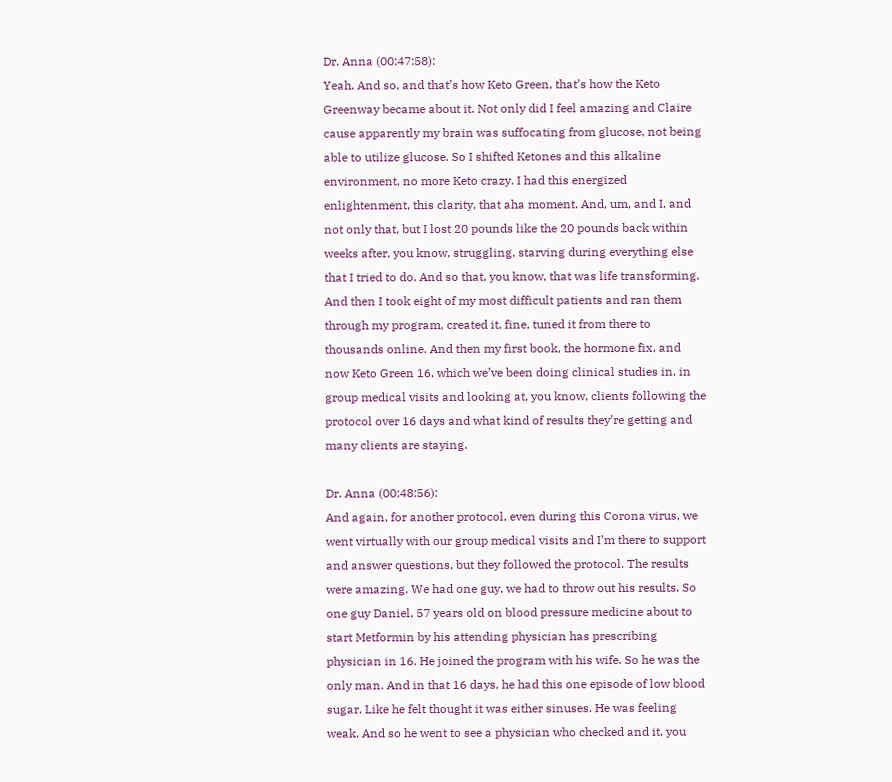Dr. Anna (00:47:58):
Yeah. And so, and that’s how Keto Green, that’s how the Keto Greenway became about it. Not only did I feel amazing and Claire cause apparently my brain was suffocating from glucose, not being able to utilize glucose. So I shifted Ketones and this alkaline environment, no more Keto crazy. I had this energized enlightenment, this clarity, that aha moment. And, um, and I, and not only that, but I lost 20 pounds like the 20 pounds back within weeks after, you know, struggling, starving during everything else that I tried to do. And so that, you know, that was life transforming. And then I took eight of my most difficult patients and ran them through my program, created it, fine, tuned it from there to thousands online. And then my first book, the hormone fix, and now Keto Green 16, which we’ve been doing clinical studies in, in group medical visits and looking at, you know, clients following the protocol over 16 days and what kind of results they’re getting and many clients are staying.

Dr. Anna (00:48:56):
And again, for another protocol, even during this Corona virus, we went virtually with our group medical visits and I’m there to support and answer questions, but they followed the protocol. The results were amazing. We had one guy, we had to throw out his results. So one guy Daniel, 57 years old on blood pressure medicine about to start Metformin by his attending physician has prescribing physician in 16. He joined the program with his wife. So he was the only man. And in that 16 days, he had this one episode of low blood sugar. Like he felt thought it was either sinuses. He was feeling weak. And so he went to see a physician who checked and it, you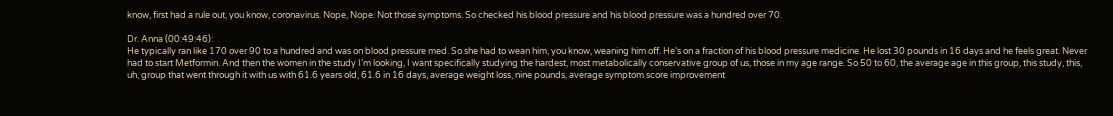know, first had a rule out, you know, coronavirus. Nope, Nope. Not those symptoms. So checked his blood pressure and his blood pressure was a hundred over 70.

Dr. Anna (00:49:46):
He typically ran like 170 over 90 to a hundred and was on blood pressure med. So she had to wean him, you know, weaning him off. He’s on a fraction of his blood pressure medicine. He lost 30 pounds in 16 days and he feels great. Never had to start Metformin. And then the women in the study I’m looking, I want specifically studying the hardest, most metabolically conservative group of us, those in my age range. So 50 to 60, the average age in this group, this study, this, uh, group that went through it with us with 61.6 years old, 61.6 in 16 days, average weight loss, nine pounds, average symptom score improvement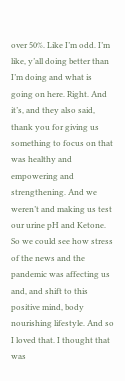over 50%. Like I’m odd. I’m like, y’all doing better than I’m doing and what is going on here. Right. And it’s, and they also said, thank you for giving us something to focus on that was healthy and empowering and strengthening. And we weren’t and making us test our urine pH and Ketone. So we could see how stress of the news and the pandemic was affecting us and, and shift to this positive mind, body nourishing lifestyle. And so I loved that. I thought that was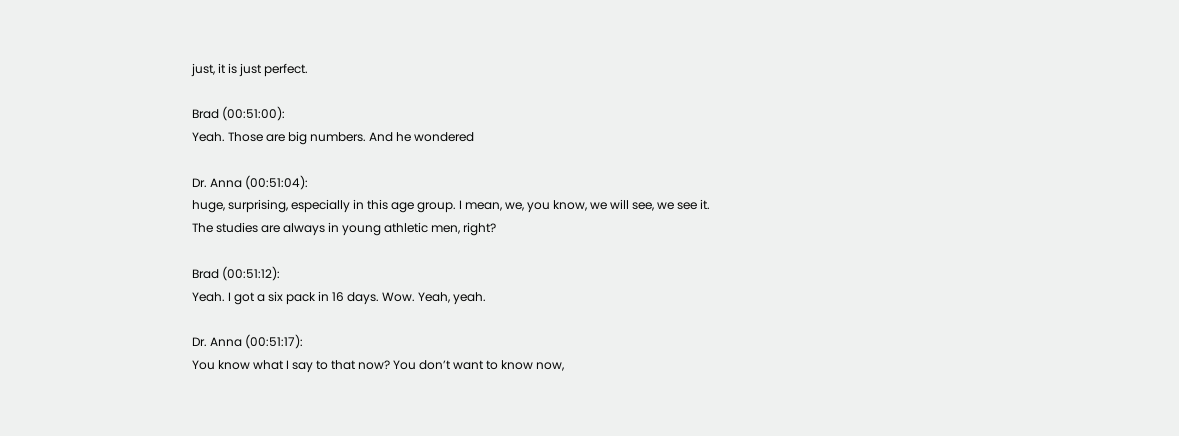just, it is just perfect.

Brad (00:51:00):
Yeah. Those are big numbers. And he wondered

Dr. Anna (00:51:04):
huge, surprising, especially in this age group. I mean, we, you know, we will see, we see it. The studies are always in young athletic men, right?

Brad (00:51:12):
Yeah. I got a six pack in 16 days. Wow. Yeah, yeah.

Dr. Anna (00:51:17):
You know what I say to that now? You don’t want to know now,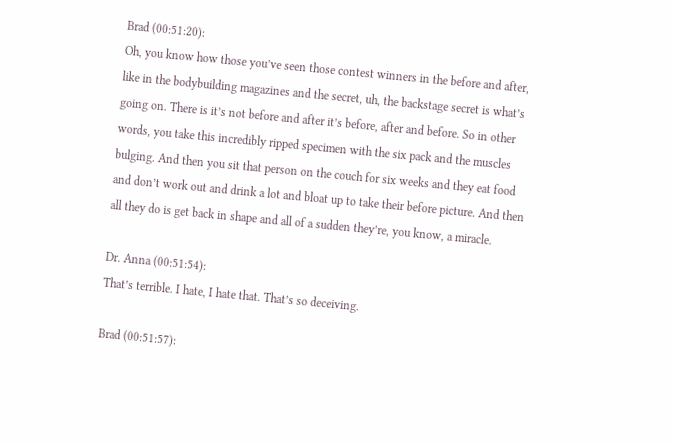Brad (00:51:20):
Oh, you know how those you’ve seen those contest winners in the before and after, like in the bodybuilding magazines and the secret, uh, the backstage secret is what’s going on. There is it’s not before and after it’s before, after and before. So in other words, you take this incredibly ripped specimen with the six pack and the muscles bulging. And then you sit that person on the couch for six weeks and they eat food and don’t work out and drink a lot and bloat up to take their before picture. And then all they do is get back in shape and all of a sudden they’re, you know, a miracle.

Dr. Anna (00:51:54):
That’s terrible. I hate, I hate that. That’s so deceiving.

Brad (00:51:57):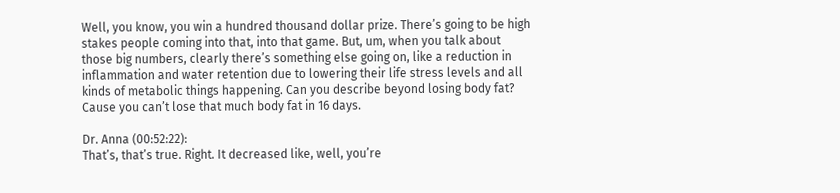Well, you know, you win a hundred thousand dollar prize. There’s going to be high stakes people coming into that, into that game. But, um, when you talk about those big numbers, clearly there’s something else going on, like a reduction in inflammation and water retention due to lowering their life stress levels and all kinds of metabolic things happening. Can you describe beyond losing body fat? Cause you can’t lose that much body fat in 16 days.

Dr. Anna (00:52:22):
That’s, that’s true. Right. It decreased like, well, you’re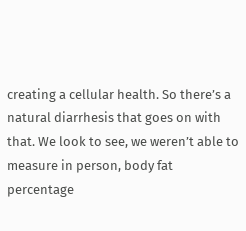creating a cellular health. So there’s a natural diarrhesis that goes on with that. We look to see, we weren’t able to measure in person, body fat percentage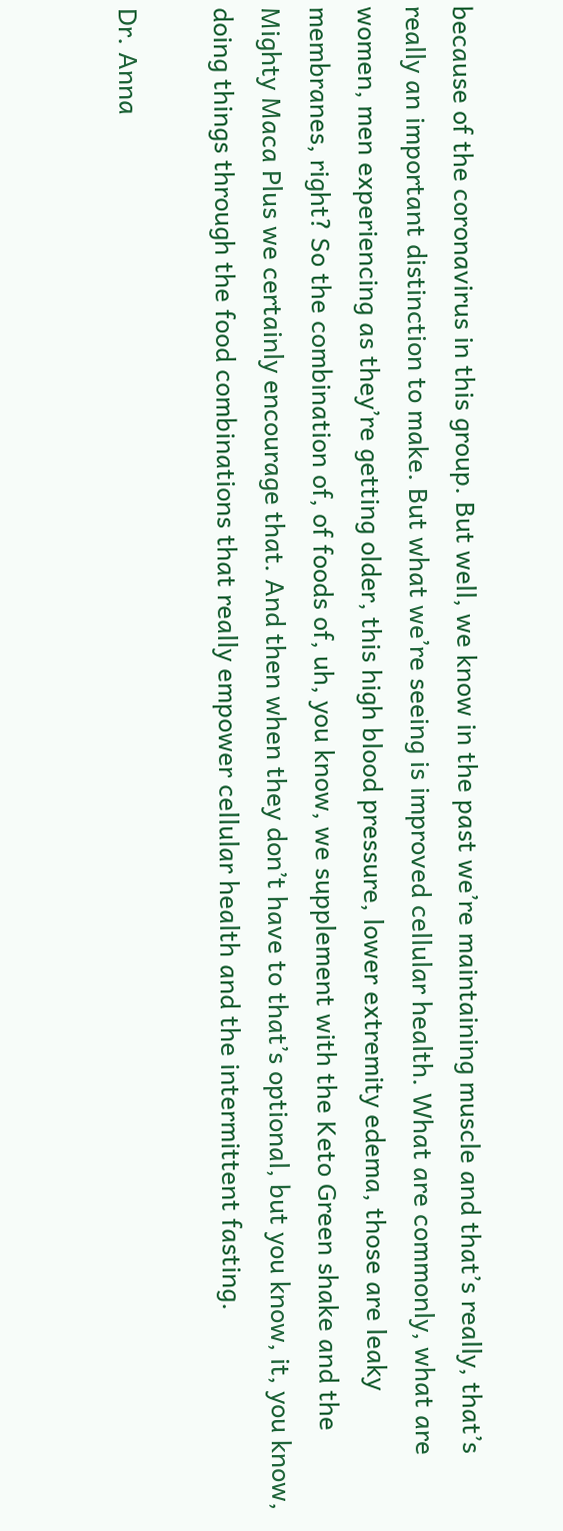because of the coronavirus in this group. But well, we know in the past we’re maintaining muscle and that’s really, that’s really an important distinction to make. But what we’re seeing is improved cellular health. What are commonly, what are women, men experiencing as they’re getting older, this high blood pressure, lower extremity edema, those are leaky membranes, right? So the combination of, of foods of, uh, you know, we supplement with the Keto Green shake and the Mighty Maca Plus we certainly encourage that. And then when they don’t have to that’s optional, but you know, it, you know, doing things through the food combinations that really empower cellular health and the intermittent fasting.

Dr. Anna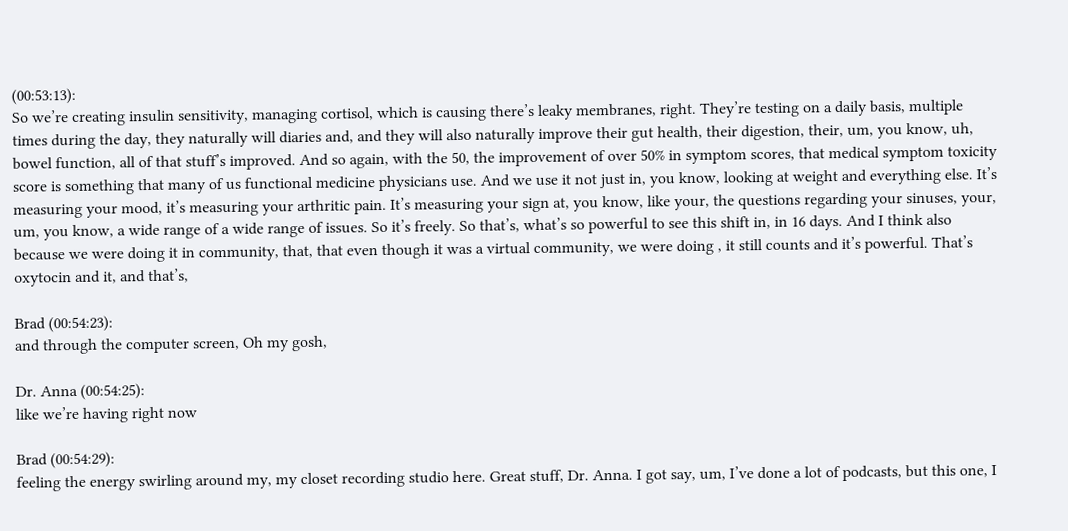(00:53:13):
So we’re creating insulin sensitivity, managing cortisol, which is causing there’s leaky membranes, right. They’re testing on a daily basis, multiple times during the day, they naturally will diaries and, and they will also naturally improve their gut health, their digestion, their, um, you know, uh, bowel function, all of that stuff’s improved. And so again, with the 50, the improvement of over 50% in symptom scores, that medical symptom toxicity score is something that many of us functional medicine physicians use. And we use it not just in, you know, looking at weight and everything else. It’s measuring your mood, it’s measuring your arthritic pain. It’s measuring your sign at, you know, like your, the questions regarding your sinuses, your, um, you know, a wide range of a wide range of issues. So it’s freely. So that’s, what’s so powerful to see this shift in, in 16 days. And I think also because we were doing it in community, that, that even though it was a virtual community, we were doing , it still counts and it’s powerful. That’s oxytocin and it, and that’s,

Brad (00:54:23):
and through the computer screen, Oh my gosh,

Dr. Anna (00:54:25):
like we’re having right now

Brad (00:54:29):
feeling the energy swirling around my, my closet recording studio here. Great stuff, Dr. Anna. I got say, um, I’ve done a lot of podcasts, but this one, I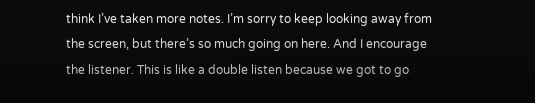think I’ve taken more notes. I’m sorry to keep looking away from the screen, but there’s so much going on here. And I encourage the listener. This is like a double listen because we got to go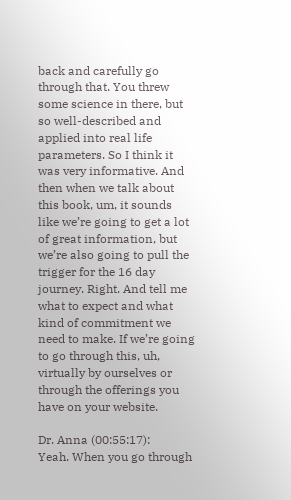back and carefully go through that. You threw some science in there, but so well-described and applied into real life parameters. So I think it was very informative. And then when we talk about this book, um, it sounds like we’re going to get a lot of great information, but we’re also going to pull the trigger for the 16 day journey. Right. And tell me what to expect and what kind of commitment we need to make. If we’re going to go through this, uh, virtually by ourselves or through the offerings you have on your website.

Dr. Anna (00:55:17):
Yeah. When you go through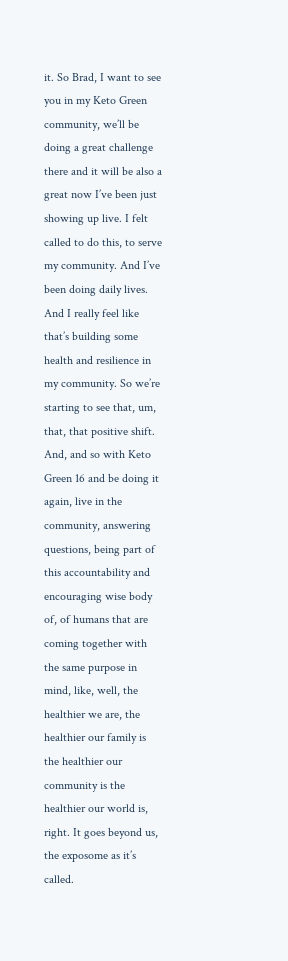it. So Brad, I want to see you in my Keto Green community, we’ll be doing a great challenge there and it will be also a great now I’ve been just showing up live. I felt called to do this, to serve my community. And I’ve been doing daily lives. And I really feel like that’s building some health and resilience in my community. So we’re starting to see that, um, that, that positive shift. And, and so with Keto Green 16 and be doing it again, live in the community, answering questions, being part of this accountability and encouraging wise body of, of humans that are coming together with the same purpose in mind, like, well, the healthier we are, the healthier our family is the healthier our community is the healthier our world is, right. It goes beyond us, the exposome as it’s called.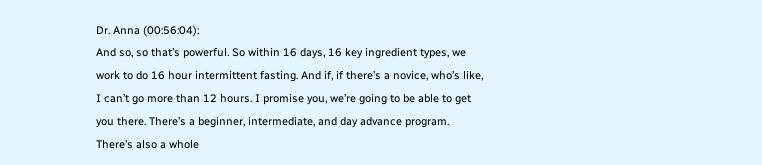Dr. Anna (00:56:04):
And so, so that’s powerful. So within 16 days, 16 key ingredient types, we work to do 16 hour intermittent fasting. And if, if there’s a novice, who’s like, I can’t go more than 12 hours. I promise you, we’re going to be able to get you there. There’s a beginner, intermediate, and day advance program. There’s also a whole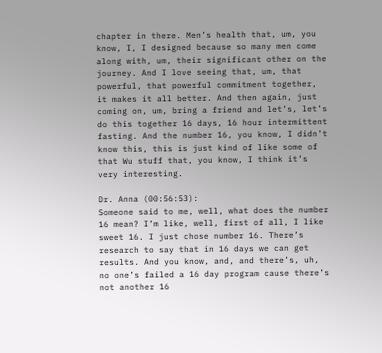chapter in there. Men’s health that, um, you know, I, I designed because so many men come along with, um, their significant other on the journey. And I love seeing that, um, that powerful, that powerful commitment together, it makes it all better. And then again, just coming on, um, bring a friend and let’s, let’s do this together 16 days, 16 hour intermittent fasting. And the number 16, you know, I didn’t know this, this is just kind of like some of that Wu stuff that, you know, I think it’s very interesting.

Dr. Anna (00:56:53):
Someone said to me, well, what does the number 16 mean? I’m like, well, first of all, I like sweet 16. I just chose number 16. There’s research to say that in 16 days we can get results. And you know, and, and there’s, uh, no one’s failed a 16 day program cause there’s not another 16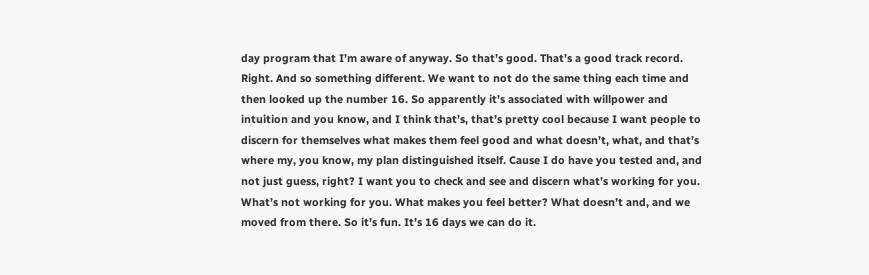day program that I’m aware of anyway. So that’s good. That’s a good track record. Right. And so something different. We want to not do the same thing each time and then looked up the number 16. So apparently it’s associated with willpower and intuition and you know, and I think that’s, that’s pretty cool because I want people to discern for themselves what makes them feel good and what doesn’t, what, and that’s where my, you know, my plan distinguished itself. Cause I do have you tested and, and not just guess, right? I want you to check and see and discern what’s working for you. What’s not working for you. What makes you feel better? What doesn’t and, and we moved from there. So it’s fun. It’s 16 days we can do it.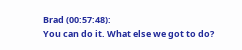Brad (00:57:48):
You can do it. What else we got to do?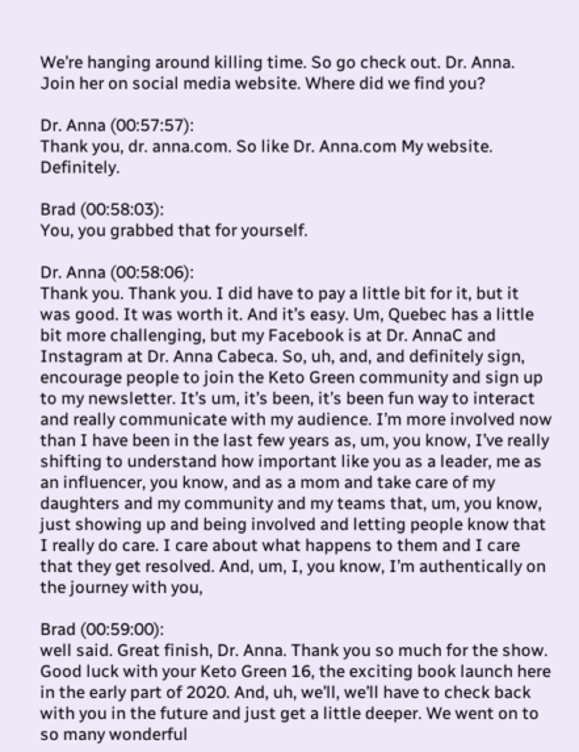We’re hanging around killing time. So go check out. Dr. Anna. Join her on social media website. Where did we find you?

Dr. Anna (00:57:57):
Thank you, dr. anna.com. So like Dr. Anna.com My website. Definitely.

Brad (00:58:03):
You, you grabbed that for yourself.

Dr. Anna (00:58:06):
Thank you. Thank you. I did have to pay a little bit for it, but it was good. It was worth it. And it’s easy. Um, Quebec has a little bit more challenging, but my Facebook is at Dr. AnnaC and Instagram at Dr. Anna Cabeca. So, uh, and, and definitely sign, encourage people to join the Keto Green community and sign up to my newsletter. It’s um, it’s been, it’s been fun way to interact and really communicate with my audience. I’m more involved now than I have been in the last few years as, um, you know, I’ve really shifting to understand how important like you as a leader, me as an influencer, you know, and as a mom and take care of my daughters and my community and my teams that, um, you know, just showing up and being involved and letting people know that I really do care. I care about what happens to them and I care that they get resolved. And, um, I, you know, I’m authentically on the journey with you,

Brad (00:59:00):
well said. Great finish, Dr. Anna. Thank you so much for the show. Good luck with your Keto Green 16, the exciting book launch here in the early part of 2020. And, uh, we’ll, we’ll have to check back with you in the future and just get a little deeper. We went on to so many wonderful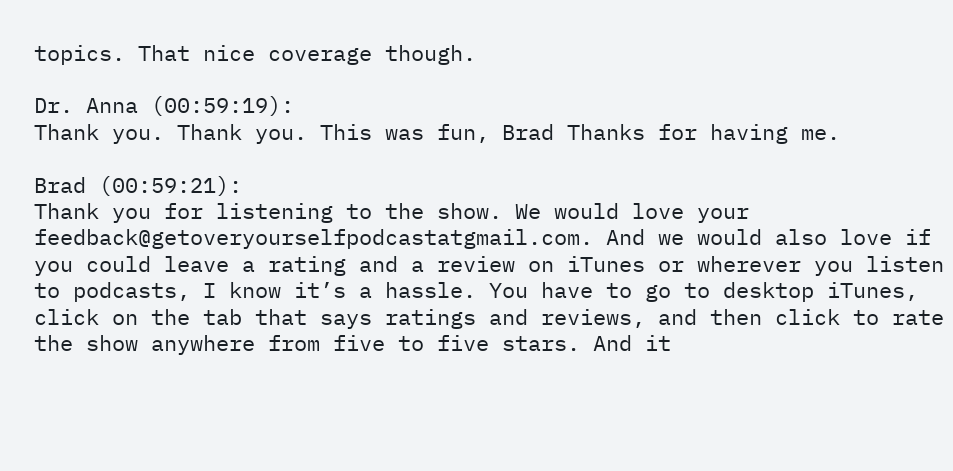topics. That nice coverage though.

Dr. Anna (00:59:19):
Thank you. Thank you. This was fun, Brad Thanks for having me.

Brad (00:59:21):
Thank you for listening to the show. We would love your feedback@getoveryourselfpodcastatgmail.com. And we would also love if you could leave a rating and a review on iTunes or wherever you listen to podcasts, I know it’s a hassle. You have to go to desktop iTunes, click on the tab that says ratings and reviews, and then click to rate the show anywhere from five to five stars. And it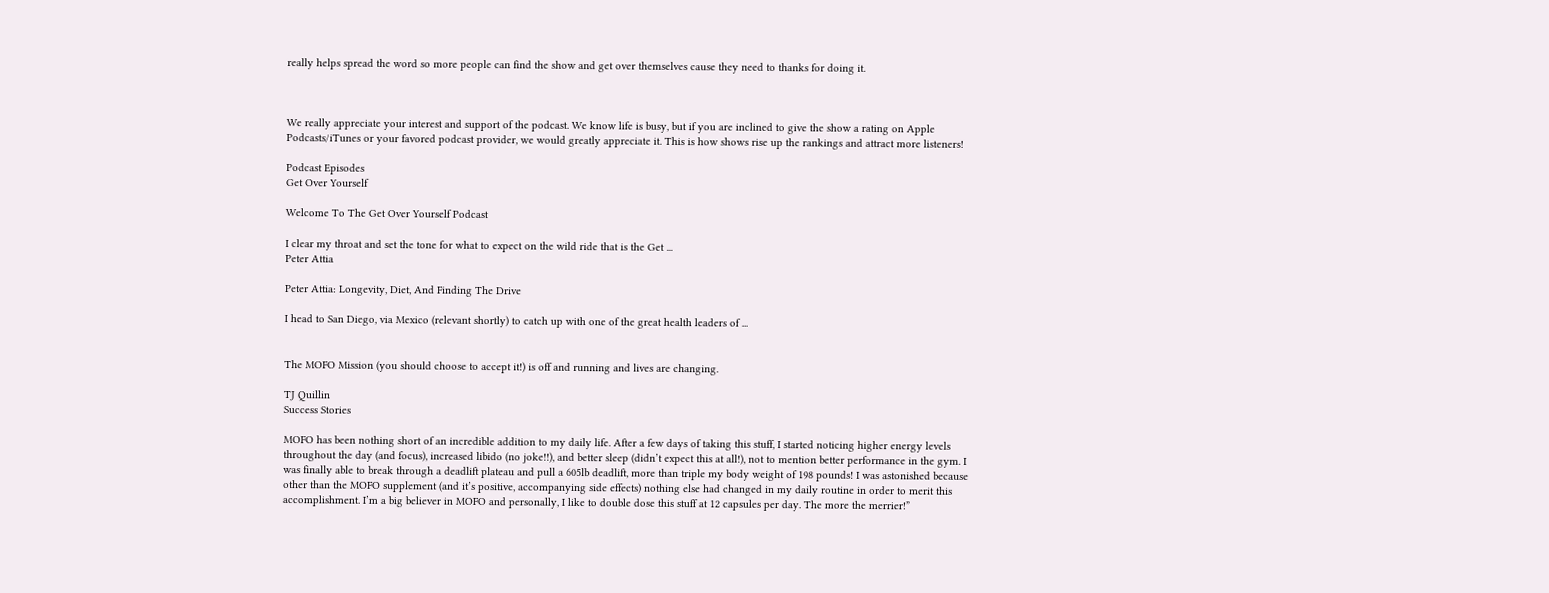really helps spread the word so more people can find the show and get over themselves cause they need to thanks for doing it.



We really appreciate your interest and support of the podcast. We know life is busy, but if you are inclined to give the show a rating on Apple Podcasts/iTunes or your favored podcast provider, we would greatly appreciate it. This is how shows rise up the rankings and attract more listeners!

Podcast Episodes
Get Over Yourself

Welcome To The Get Over Yourself Podcast

I clear my throat and set the tone for what to expect on the wild ride that is the Get ...
Peter Attia

Peter Attia: Longevity, Diet, And Finding The Drive

I head to San Diego, via Mexico (relevant shortly) to catch up with one of the great health leaders of ...


The MOFO Mission (you should choose to accept it!) is off and running and lives are changing.

TJ Quillin
Success Stories

MOFO has been nothing short of an incredible addition to my daily life. After a few days of taking this stuff, I started noticing higher energy levels throughout the day (and focus), increased libido (no joke!!), and better sleep (didn’t expect this at all!), not to mention better performance in the gym. I was finally able to break through a deadlift plateau and pull a 605lb deadlift, more than triple my body weight of 198 pounds! I was astonished because other than the MOFO supplement (and it’s positive, accompanying side effects) nothing else had changed in my daily routine in order to merit this accomplishment. I’m a big believer in MOFO and personally, I like to double dose this stuff at 12 capsules per day. The more the merrier!”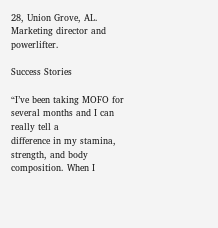28, Union Grove, AL. Marketing director and powerlifter.

Success Stories

“I’ve been taking MOFO for several months and I can really tell a
difference in my stamina, strength, and body composition. When I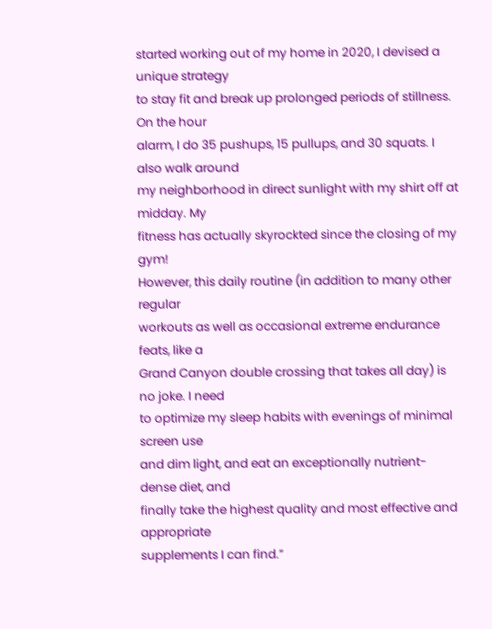started working out of my home in 2020, I devised a unique strategy
to stay fit and break up prolonged periods of stillness. On the hour
alarm, I do 35 pushups, 15 pullups, and 30 squats. I also walk around
my neighborhood in direct sunlight with my shirt off at midday. My
fitness has actually skyrockted since the closing of my gym!
However, this daily routine (in addition to many other regular
workouts as well as occasional extreme endurance feats, like a
Grand Canyon double crossing that takes all day) is no joke. I need
to optimize my sleep habits with evenings of minimal screen use
and dim light, and eat an exceptionally nutrient-dense diet, and
finally take the highest quality and most effective and appropriate
supplements I can find.”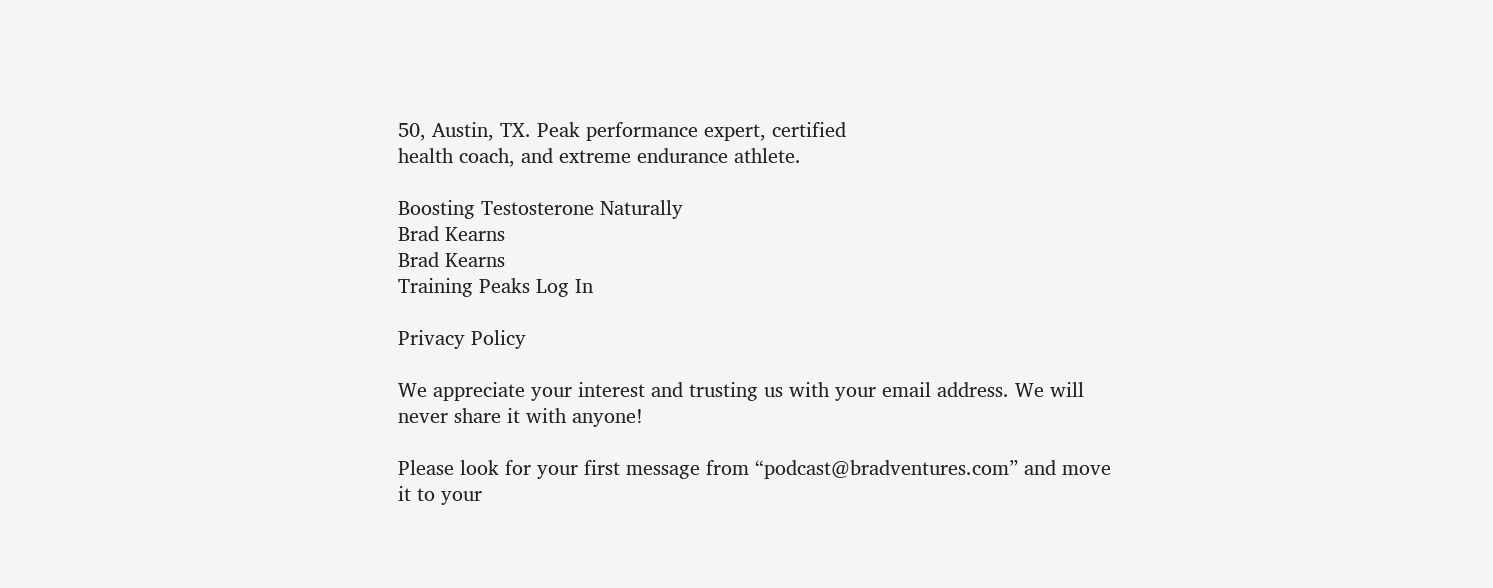50, Austin, TX. Peak performance expert, certified
health coach, and extreme endurance athlete.

Boosting Testosterone Naturally
Brad Kearns
Brad Kearns
Training Peaks Log In

Privacy Policy

We appreciate your interest and trusting us with your email address. We will never share it with anyone!

Please look for your first message from “podcast@bradventures.com” and move it to your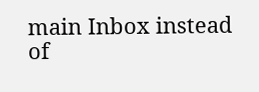main Inbox instead of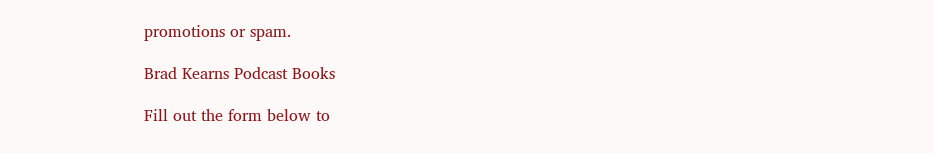promotions or spam.

Brad Kearns Podcast Books

Fill out the form below to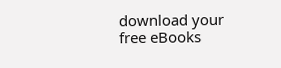download your free eBooks